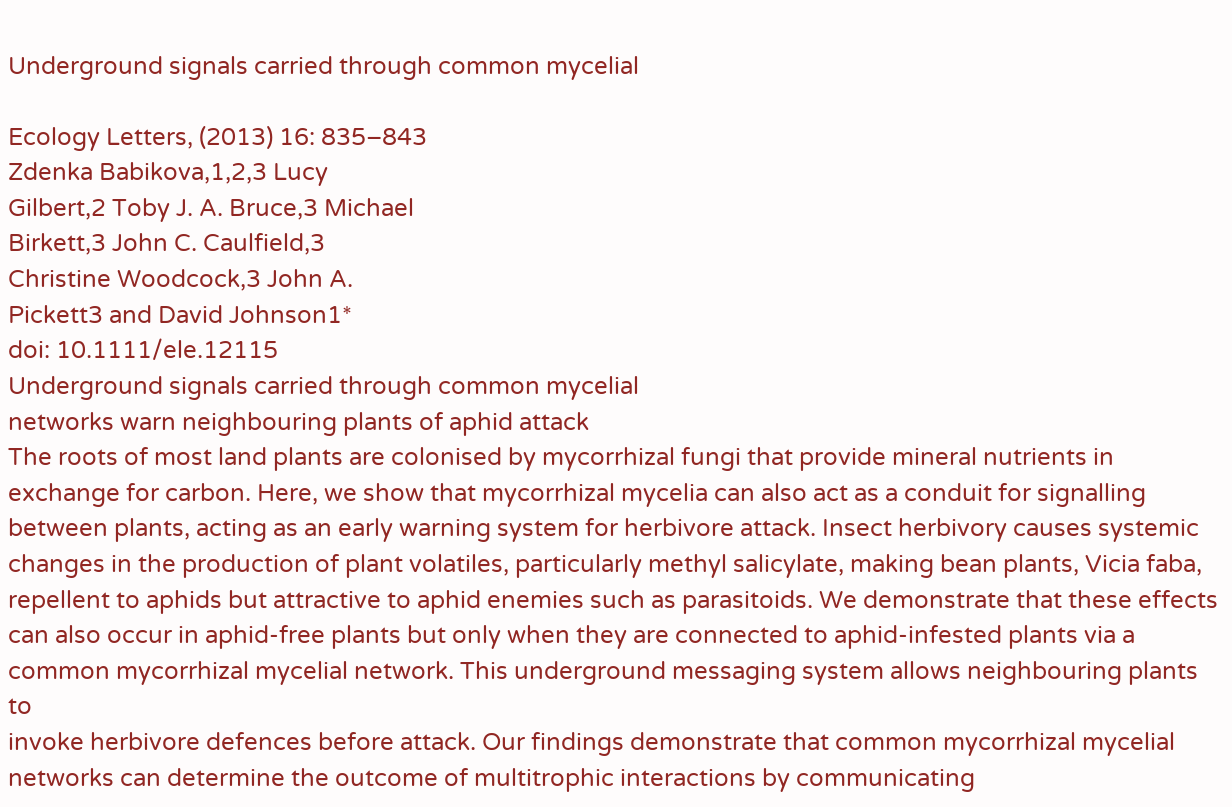Underground signals carried through common mycelial

Ecology Letters, (2013) 16: 835–843
Zdenka Babikova,1,2,3 Lucy
Gilbert,2 Toby J. A. Bruce,3 Michael
Birkett,3 John C. Caulfield,3
Christine Woodcock,3 John A.
Pickett3 and David Johnson1*
doi: 10.1111/ele.12115
Underground signals carried through common mycelial
networks warn neighbouring plants of aphid attack
The roots of most land plants are colonised by mycorrhizal fungi that provide mineral nutrients in
exchange for carbon. Here, we show that mycorrhizal mycelia can also act as a conduit for signalling
between plants, acting as an early warning system for herbivore attack. Insect herbivory causes systemic
changes in the production of plant volatiles, particularly methyl salicylate, making bean plants, Vicia faba,
repellent to aphids but attractive to aphid enemies such as parasitoids. We demonstrate that these effects
can also occur in aphid-free plants but only when they are connected to aphid-infested plants via a common mycorrhizal mycelial network. This underground messaging system allows neighbouring plants to
invoke herbivore defences before attack. Our findings demonstrate that common mycorrhizal mycelial
networks can determine the outcome of multitrophic interactions by communicating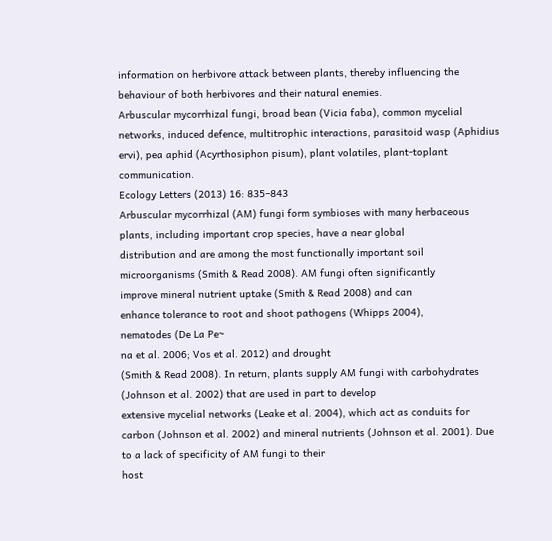information on herbivore attack between plants, thereby influencing the behaviour of both herbivores and their natural enemies.
Arbuscular mycorrhizal fungi, broad bean (Vicia faba), common mycelial networks, induced defence, multitrophic interactions, parasitoid wasp (Aphidius ervi), pea aphid (Acyrthosiphon pisum), plant volatiles, plant-toplant communication.
Ecology Letters (2013) 16: 835–843
Arbuscular mycorrhizal (AM) fungi form symbioses with many herbaceous plants, including important crop species, have a near global
distribution and are among the most functionally important soil
microorganisms (Smith & Read 2008). AM fungi often significantly
improve mineral nutrient uptake (Smith & Read 2008) and can
enhance tolerance to root and shoot pathogens (Whipps 2004),
nematodes (De La Pe~
na et al. 2006; Vos et al. 2012) and drought
(Smith & Read 2008). In return, plants supply AM fungi with carbohydrates (Johnson et al. 2002) that are used in part to develop
extensive mycelial networks (Leake et al. 2004), which act as conduits for carbon (Johnson et al. 2002) and mineral nutrients (Johnson et al. 2001). Due to a lack of specificity of AM fungi to their
host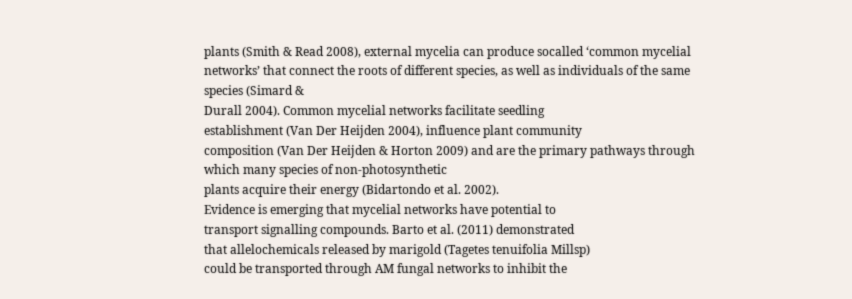plants (Smith & Read 2008), external mycelia can produce socalled ‘common mycelial networks’ that connect the roots of different species, as well as individuals of the same species (Simard &
Durall 2004). Common mycelial networks facilitate seedling
establishment (Van Der Heijden 2004), influence plant community
composition (Van Der Heijden & Horton 2009) and are the primary pathways through which many species of non-photosynthetic
plants acquire their energy (Bidartondo et al. 2002).
Evidence is emerging that mycelial networks have potential to
transport signalling compounds. Barto et al. (2011) demonstrated
that allelochemicals released by marigold (Tagetes tenuifolia Millsp)
could be transported through AM fungal networks to inhibit the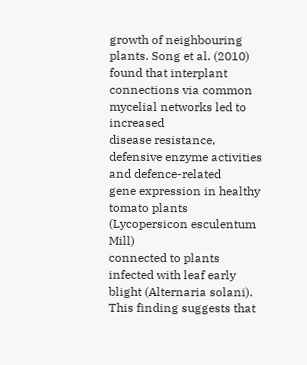growth of neighbouring plants. Song et al. (2010) found that interplant connections via common mycelial networks led to increased
disease resistance, defensive enzyme activities and defence-related
gene expression in healthy tomato plants (Lycopersicon esculentum Mill)
connected to plants infected with leaf early blight (Alternaria solani).
This finding suggests that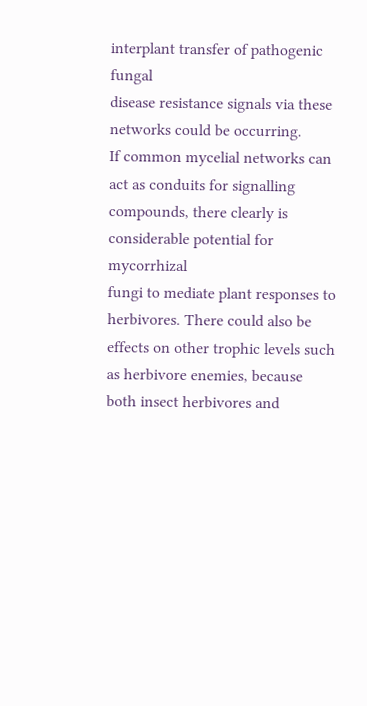interplant transfer of pathogenic fungal
disease resistance signals via these networks could be occurring.
If common mycelial networks can act as conduits for signalling
compounds, there clearly is considerable potential for mycorrhizal
fungi to mediate plant responses to herbivores. There could also be
effects on other trophic levels such as herbivore enemies, because
both insect herbivores and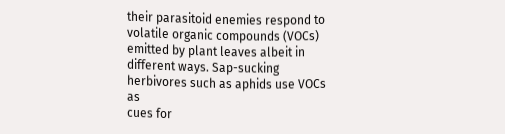their parasitoid enemies respond to volatile organic compounds (VOCs) emitted by plant leaves albeit in
different ways. Sap-sucking herbivores such as aphids use VOCs as
cues for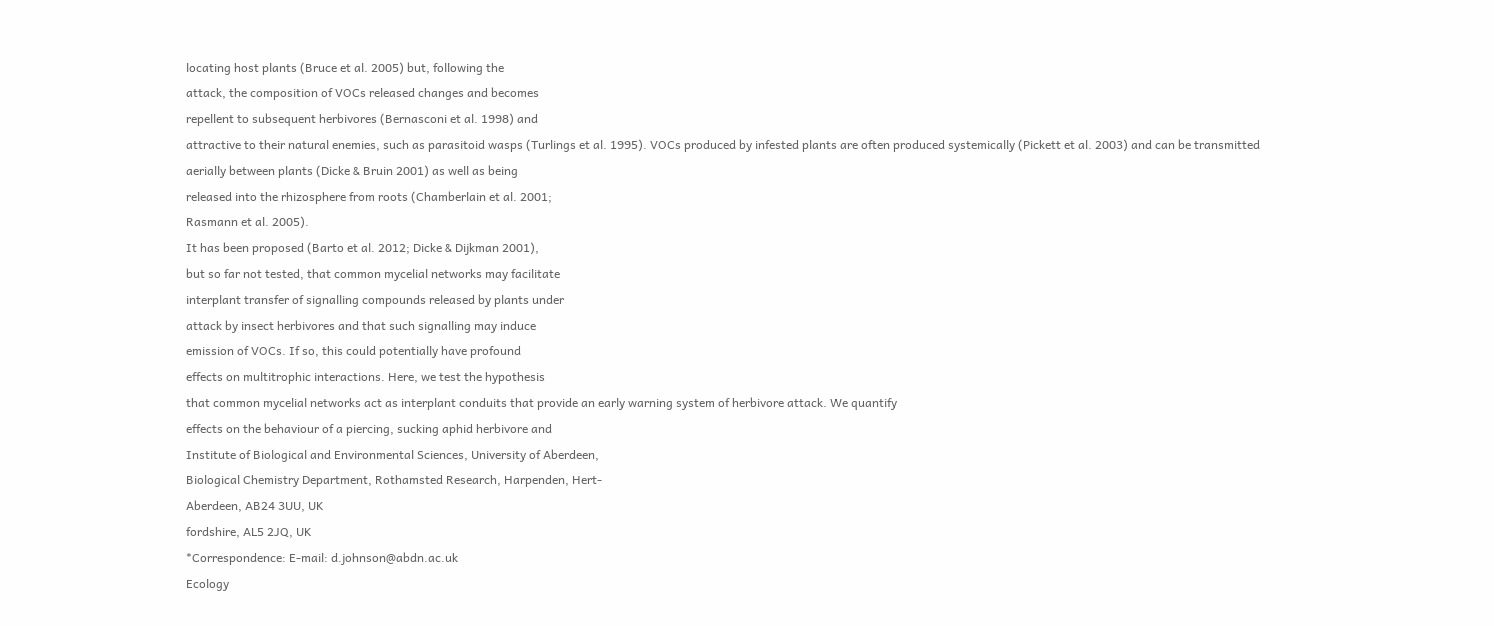locating host plants (Bruce et al. 2005) but, following the
attack, the composition of VOCs released changes and becomes
repellent to subsequent herbivores (Bernasconi et al. 1998) and
attractive to their natural enemies, such as parasitoid wasps (Turlings et al. 1995). VOCs produced by infested plants are often produced systemically (Pickett et al. 2003) and can be transmitted
aerially between plants (Dicke & Bruin 2001) as well as being
released into the rhizosphere from roots (Chamberlain et al. 2001;
Rasmann et al. 2005).
It has been proposed (Barto et al. 2012; Dicke & Dijkman 2001),
but so far not tested, that common mycelial networks may facilitate
interplant transfer of signalling compounds released by plants under
attack by insect herbivores and that such signalling may induce
emission of VOCs. If so, this could potentially have profound
effects on multitrophic interactions. Here, we test the hypothesis
that common mycelial networks act as interplant conduits that provide an early warning system of herbivore attack. We quantify
effects on the behaviour of a piercing, sucking aphid herbivore and
Institute of Biological and Environmental Sciences, University of Aberdeen,
Biological Chemistry Department, Rothamsted Research, Harpenden, Hert-
Aberdeen, AB24 3UU, UK
fordshire, AL5 2JQ, UK
*Correspondence: E-mail: d.johnson@abdn.ac.uk
Ecology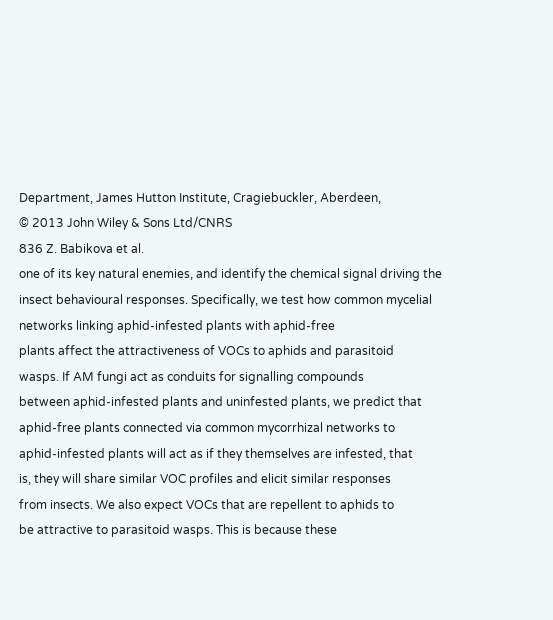Department, James Hutton Institute, Cragiebuckler, Aberdeen,
© 2013 John Wiley & Sons Ltd/CNRS
836 Z. Babikova et al.
one of its key natural enemies, and identify the chemical signal driving the insect behavioural responses. Specifically, we test how common mycelial networks linking aphid-infested plants with aphid-free
plants affect the attractiveness of VOCs to aphids and parasitoid
wasps. If AM fungi act as conduits for signalling compounds
between aphid-infested plants and uninfested plants, we predict that
aphid-free plants connected via common mycorrhizal networks to
aphid-infested plants will act as if they themselves are infested, that
is, they will share similar VOC profiles and elicit similar responses
from insects. We also expect VOCs that are repellent to aphids to
be attractive to parasitoid wasps. This is because these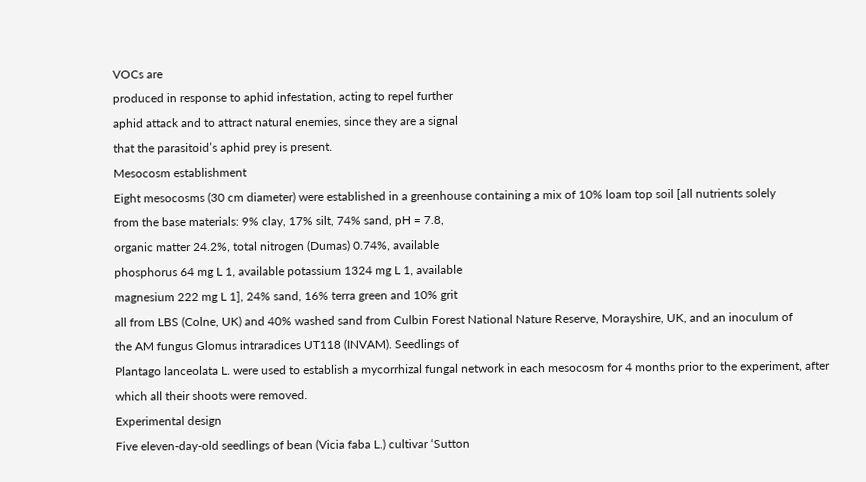VOCs are
produced in response to aphid infestation, acting to repel further
aphid attack and to attract natural enemies, since they are a signal
that the parasitoid’s aphid prey is present.
Mesocosm establishment
Eight mesocosms (30 cm diameter) were established in a greenhouse containing a mix of 10% loam top soil [all nutrients solely
from the base materials: 9% clay, 17% silt, 74% sand, pH = 7.8,
organic matter 24.2%, total nitrogen (Dumas) 0.74%, available
phosphorus 64 mg L 1, available potassium 1324 mg L 1, available
magnesium 222 mg L 1], 24% sand, 16% terra green and 10% grit
all from LBS (Colne, UK) and 40% washed sand from Culbin Forest National Nature Reserve, Morayshire, UK, and an inoculum of
the AM fungus Glomus intraradices UT118 (INVAM). Seedlings of
Plantago lanceolata L. were used to establish a mycorrhizal fungal network in each mesocosm for 4 months prior to the experiment, after
which all their shoots were removed.
Experimental design
Five eleven-day-old seedlings of bean (Vicia faba L.) cultivar ‘Sutton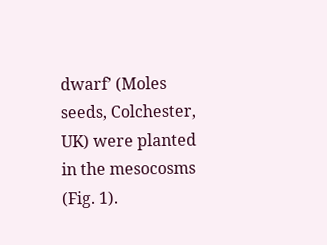dwarf’ (Moles seeds, Colchester, UK) were planted in the mesocosms (Fig. 1).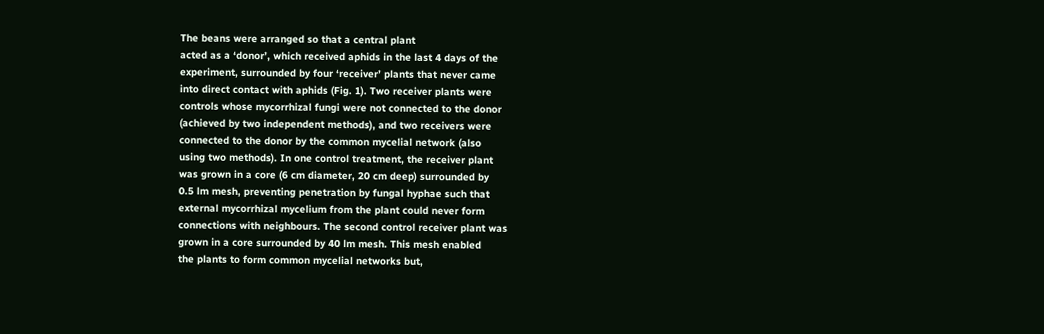The beans were arranged so that a central plant
acted as a ‘donor’, which received aphids in the last 4 days of the
experiment, surrounded by four ‘receiver’ plants that never came
into direct contact with aphids (Fig. 1). Two receiver plants were
controls whose mycorrhizal fungi were not connected to the donor
(achieved by two independent methods), and two receivers were
connected to the donor by the common mycelial network (also
using two methods). In one control treatment, the receiver plant
was grown in a core (6 cm diameter, 20 cm deep) surrounded by
0.5 lm mesh, preventing penetration by fungal hyphae such that
external mycorrhizal mycelium from the plant could never form
connections with neighbours. The second control receiver plant was
grown in a core surrounded by 40 lm mesh. This mesh enabled
the plants to form common mycelial networks but,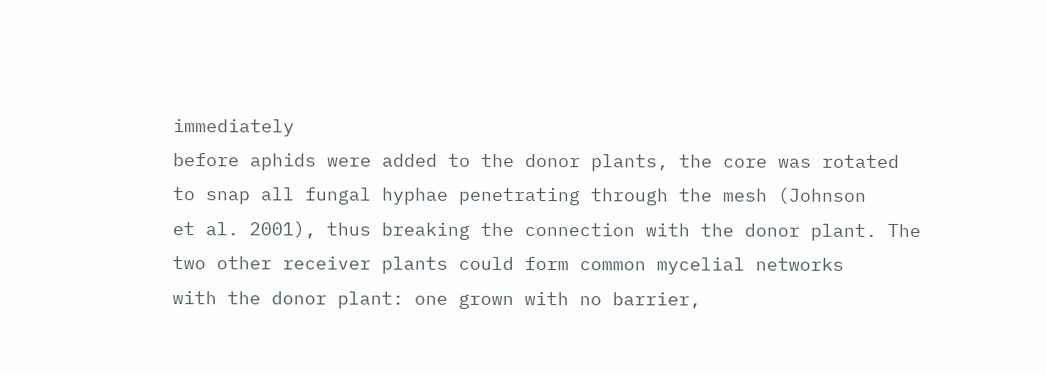immediately
before aphids were added to the donor plants, the core was rotated
to snap all fungal hyphae penetrating through the mesh (Johnson
et al. 2001), thus breaking the connection with the donor plant. The
two other receiver plants could form common mycelial networks
with the donor plant: one grown with no barrier,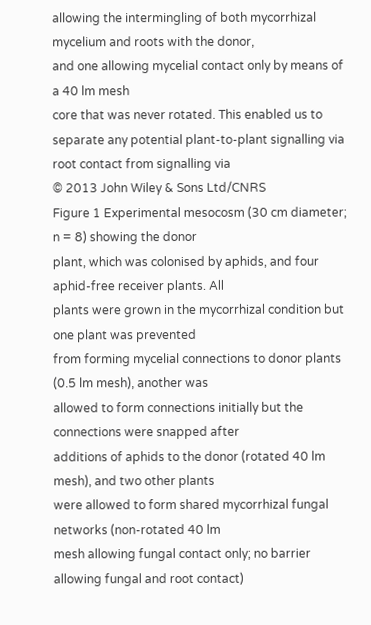allowing the intermingling of both mycorrhizal mycelium and roots with the donor,
and one allowing mycelial contact only by means of a 40 lm mesh
core that was never rotated. This enabled us to separate any potential plant-to-plant signalling via root contact from signalling via
© 2013 John Wiley & Sons Ltd/CNRS
Figure 1 Experimental mesocosm (30 cm diameter; n = 8) showing the donor
plant, which was colonised by aphids, and four aphid-free receiver plants. All
plants were grown in the mycorrhizal condition but one plant was prevented
from forming mycelial connections to donor plants (0.5 lm mesh), another was
allowed to form connections initially but the connections were snapped after
additions of aphids to the donor (rotated 40 lm mesh), and two other plants
were allowed to form shared mycorrhizal fungal networks (non-rotated 40 lm
mesh allowing fungal contact only; no barrier allowing fungal and root contact)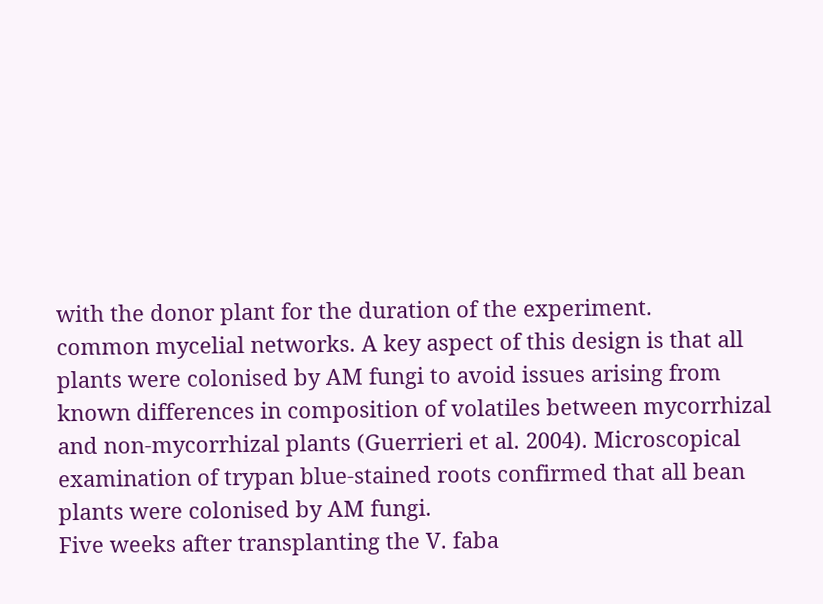with the donor plant for the duration of the experiment.
common mycelial networks. A key aspect of this design is that all
plants were colonised by AM fungi to avoid issues arising from
known differences in composition of volatiles between mycorrhizal
and non-mycorrhizal plants (Guerrieri et al. 2004). Microscopical
examination of trypan blue-stained roots confirmed that all bean
plants were colonised by AM fungi.
Five weeks after transplanting the V. faba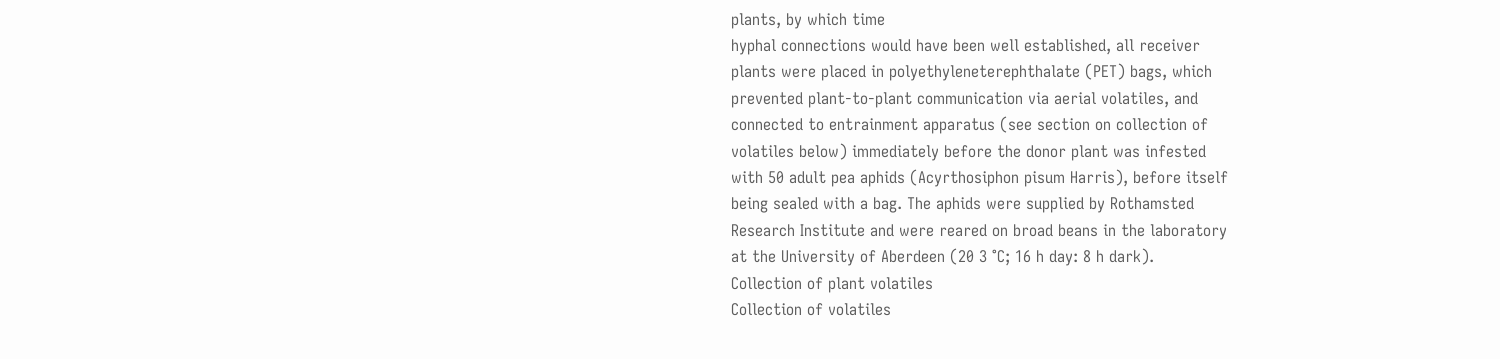plants, by which time
hyphal connections would have been well established, all receiver
plants were placed in polyethyleneterephthalate (PET) bags, which
prevented plant-to-plant communication via aerial volatiles, and
connected to entrainment apparatus (see section on collection of
volatiles below) immediately before the donor plant was infested
with 50 adult pea aphids (Acyrthosiphon pisum Harris), before itself
being sealed with a bag. The aphids were supplied by Rothamsted
Research Institute and were reared on broad beans in the laboratory
at the University of Aberdeen (20 3 °C; 16 h day: 8 h dark).
Collection of plant volatiles
Collection of volatiles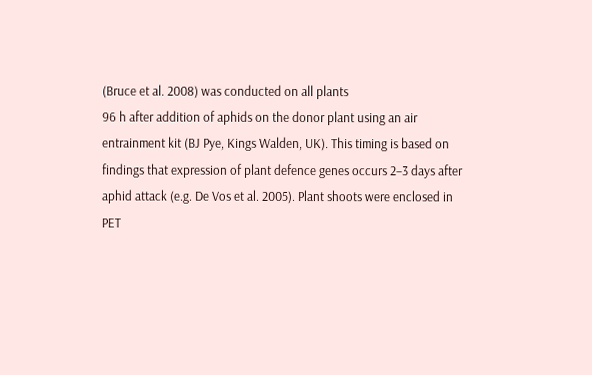(Bruce et al. 2008) was conducted on all plants
96 h after addition of aphids on the donor plant using an air entrainment kit (BJ Pye, Kings Walden, UK). This timing is based on findings that expression of plant defence genes occurs 2–3 days after
aphid attack (e.g. De Vos et al. 2005). Plant shoots were enclosed in
PET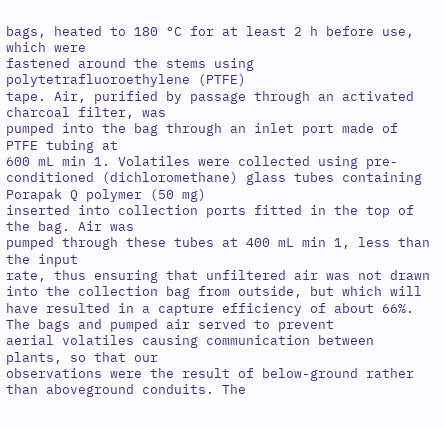bags, heated to 180 °C for at least 2 h before use, which were
fastened around the stems using polytetrafluoroethylene (PTFE)
tape. Air, purified by passage through an activated charcoal filter, was
pumped into the bag through an inlet port made of PTFE tubing at
600 mL min 1. Volatiles were collected using pre-conditioned (dichloromethane) glass tubes containing Porapak Q polymer (50 mg)
inserted into collection ports fitted in the top of the bag. Air was
pumped through these tubes at 400 mL min 1, less than the input
rate, thus ensuring that unfiltered air was not drawn into the collection bag from outside, but which will have resulted in a capture efficiency of about 66%. The bags and pumped air served to prevent
aerial volatiles causing communication between plants, so that our
observations were the result of below-ground rather than aboveground conduits. The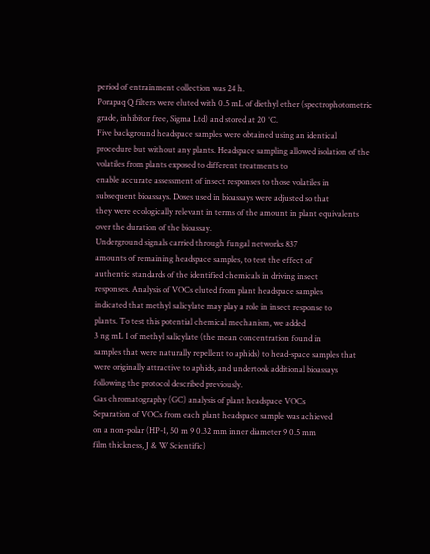period of entrainment collection was 24 h.
Porapaq Q filters were eluted with 0.5 mL of diethyl ether (spectrophotometric grade, inhibitor free, Sigma Ltd) and stored at 20 °C.
Five background headspace samples were obtained using an identical
procedure but without any plants. Headspace sampling allowed isolation of the volatiles from plants exposed to different treatments to
enable accurate assessment of insect responses to those volatiles in
subsequent bioassays. Doses used in bioassays were adjusted so that
they were ecologically relevant in terms of the amount in plant equivalents over the duration of the bioassay.
Underground signals carried through fungal networks 837
amounts of remaining headspace samples, to test the effect of
authentic standards of the identified chemicals in driving insect
responses. Analysis of VOCs eluted from plant headspace samples
indicated that methyl salicylate may play a role in insect response to
plants. To test this potential chemical mechanism, we added
3 ng mL 1 of methyl salicylate (the mean concentration found in
samples that were naturally repellent to aphids) to head-space samples that were originally attractive to aphids, and undertook additional bioassays following the protocol described previously.
Gas chromatography (GC) analysis of plant headspace VOCs
Separation of VOCs from each plant headspace sample was achieved
on a non-polar (HP-1, 50 m 9 0.32 mm inner diameter 9 0.5 mm
film thickness, J & W Scientific)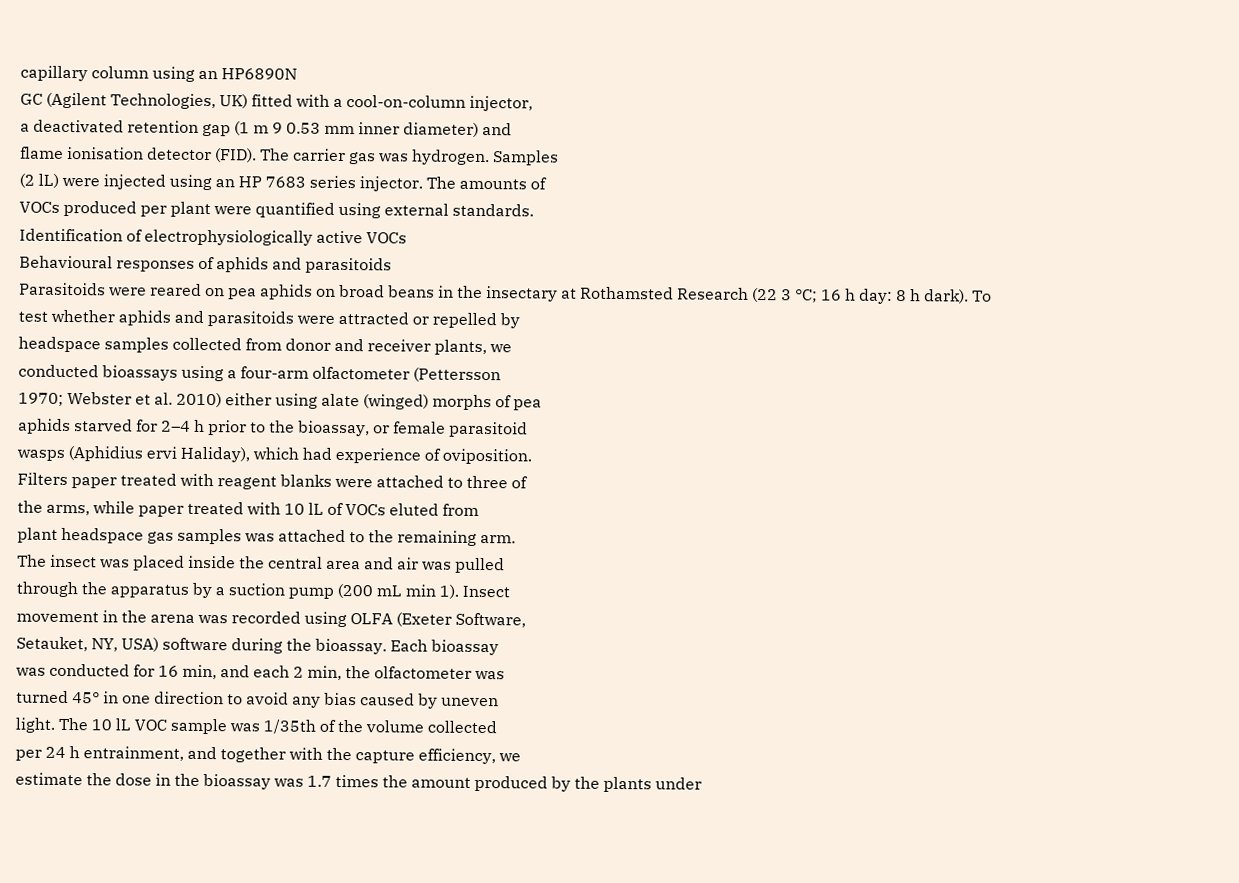capillary column using an HP6890N
GC (Agilent Technologies, UK) fitted with a cool-on-column injector,
a deactivated retention gap (1 m 9 0.53 mm inner diameter) and
flame ionisation detector (FID). The carrier gas was hydrogen. Samples
(2 lL) were injected using an HP 7683 series injector. The amounts of
VOCs produced per plant were quantified using external standards.
Identification of electrophysiologically active VOCs
Behavioural responses of aphids and parasitoids
Parasitoids were reared on pea aphids on broad beans in the insectary at Rothamsted Research (22 3 °C; 16 h day: 8 h dark). To
test whether aphids and parasitoids were attracted or repelled by
headspace samples collected from donor and receiver plants, we
conducted bioassays using a four-arm olfactometer (Pettersson
1970; Webster et al. 2010) either using alate (winged) morphs of pea
aphids starved for 2–4 h prior to the bioassay, or female parasitoid
wasps (Aphidius ervi Haliday), which had experience of oviposition.
Filters paper treated with reagent blanks were attached to three of
the arms, while paper treated with 10 lL of VOCs eluted from
plant headspace gas samples was attached to the remaining arm.
The insect was placed inside the central area and air was pulled
through the apparatus by a suction pump (200 mL min 1). Insect
movement in the arena was recorded using OLFA (Exeter Software,
Setauket, NY, USA) software during the bioassay. Each bioassay
was conducted for 16 min, and each 2 min, the olfactometer was
turned 45° in one direction to avoid any bias caused by uneven
light. The 10 lL VOC sample was 1/35th of the volume collected
per 24 h entrainment, and together with the capture efficiency, we
estimate the dose in the bioassay was 1.7 times the amount produced by the plants under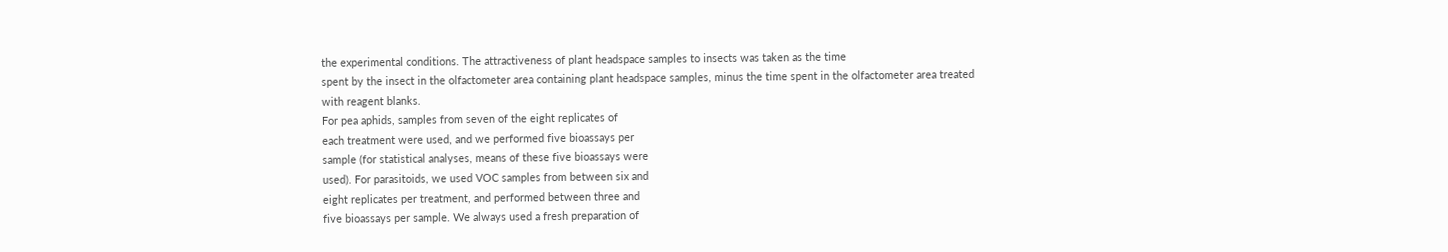the experimental conditions. The attractiveness of plant headspace samples to insects was taken as the time
spent by the insect in the olfactometer area containing plant headspace samples, minus the time spent in the olfactometer area treated
with reagent blanks.
For pea aphids, samples from seven of the eight replicates of
each treatment were used, and we performed five bioassays per
sample (for statistical analyses, means of these five bioassays were
used). For parasitoids, we used VOC samples from between six and
eight replicates per treatment, and performed between three and
five bioassays per sample. We always used a fresh preparation of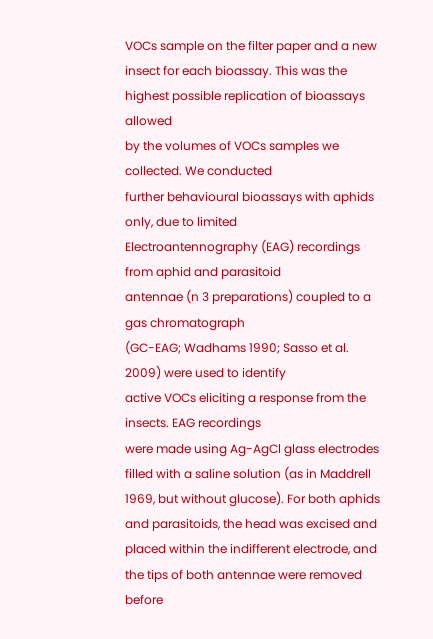VOCs sample on the filter paper and a new insect for each bioassay. This was the highest possible replication of bioassays allowed
by the volumes of VOCs samples we collected. We conducted
further behavioural bioassays with aphids only, due to limited
Electroantennography (EAG) recordings from aphid and parasitoid
antennae (n 3 preparations) coupled to a gas chromatograph
(GC-EAG; Wadhams 1990; Sasso et al. 2009) were used to identify
active VOCs eliciting a response from the insects. EAG recordings
were made using Ag-AgCl glass electrodes filled with a saline solution (as in Maddrell 1969, but without glucose). For both aphids
and parasitoids, the head was excised and placed within the indifferent electrode, and the tips of both antennae were removed before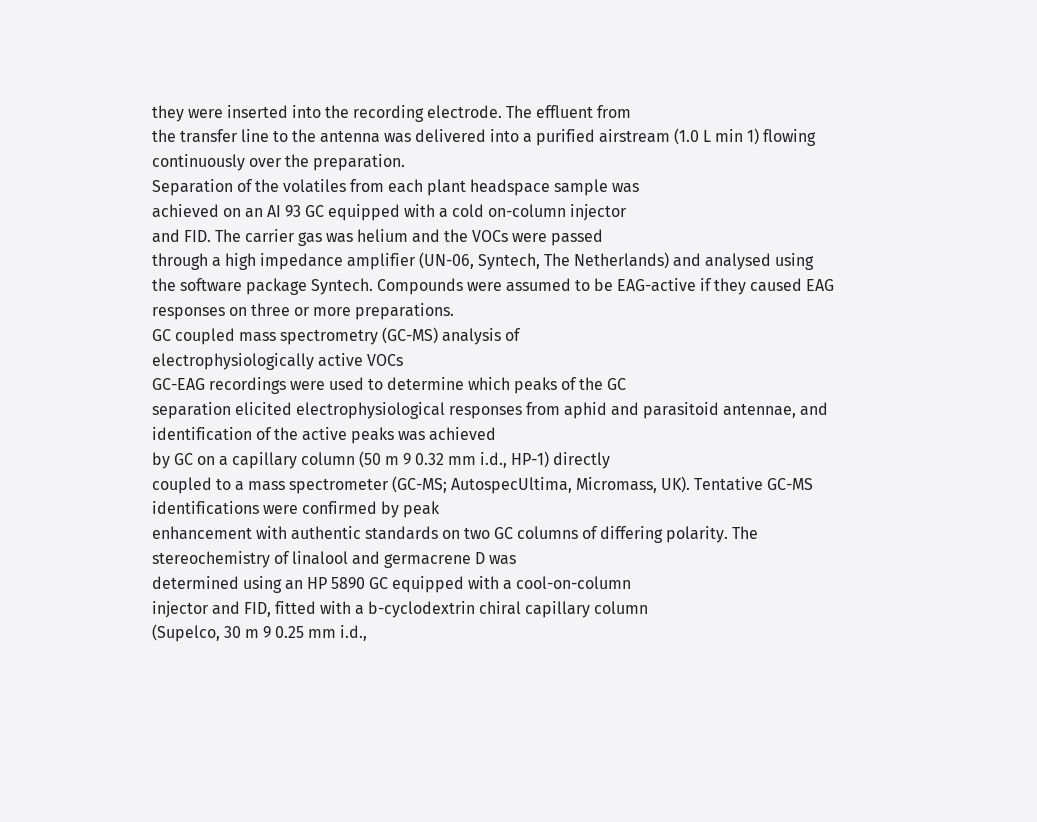they were inserted into the recording electrode. The effluent from
the transfer line to the antenna was delivered into a purified airstream (1.0 L min 1) flowing continuously over the preparation.
Separation of the volatiles from each plant headspace sample was
achieved on an AI 93 GC equipped with a cold on-column injector
and FID. The carrier gas was helium and the VOCs were passed
through a high impedance amplifier (UN-06, Syntech, The Netherlands) and analysed using the software package Syntech. Compounds were assumed to be EAG-active if they caused EAG
responses on three or more preparations.
GC coupled mass spectrometry (GC-MS) analysis of
electrophysiologically active VOCs
GC-EAG recordings were used to determine which peaks of the GC
separation elicited electrophysiological responses from aphid and parasitoid antennae, and identification of the active peaks was achieved
by GC on a capillary column (50 m 9 0.32 mm i.d., HP-1) directly
coupled to a mass spectrometer (GC-MS; AutospecUltima, Micromass, UK). Tentative GC-MS identifications were confirmed by peak
enhancement with authentic standards on two GC columns of differing polarity. The stereochemistry of linalool and germacrene D was
determined using an HP 5890 GC equipped with a cool-on-column
injector and FID, fitted with a b-cyclodextrin chiral capillary column
(Supelco, 30 m 9 0.25 mm i.d.,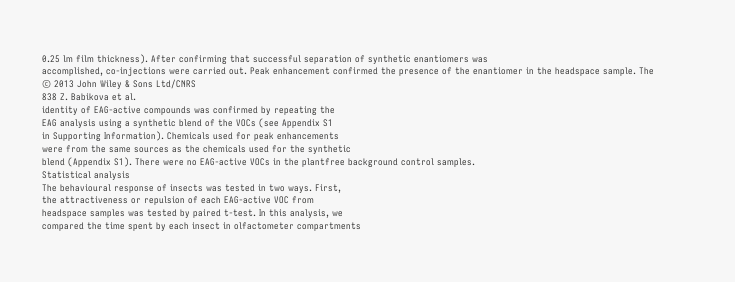0.25 lm film thickness). After confirming that successful separation of synthetic enantiomers was
accomplished, co-injections were carried out. Peak enhancement confirmed the presence of the enantiomer in the headspace sample. The
© 2013 John Wiley & Sons Ltd/CNRS
838 Z. Babikova et al.
identity of EAG-active compounds was confirmed by repeating the
EAG analysis using a synthetic blend of the VOCs (see Appendix S1
in Supporting Information). Chemicals used for peak enhancements
were from the same sources as the chemicals used for the synthetic
blend (Appendix S1). There were no EAG-active VOCs in the plantfree background control samples.
Statistical analysis
The behavioural response of insects was tested in two ways. First,
the attractiveness or repulsion of each EAG-active VOC from
headspace samples was tested by paired t-test. In this analysis, we
compared the time spent by each insect in olfactometer compartments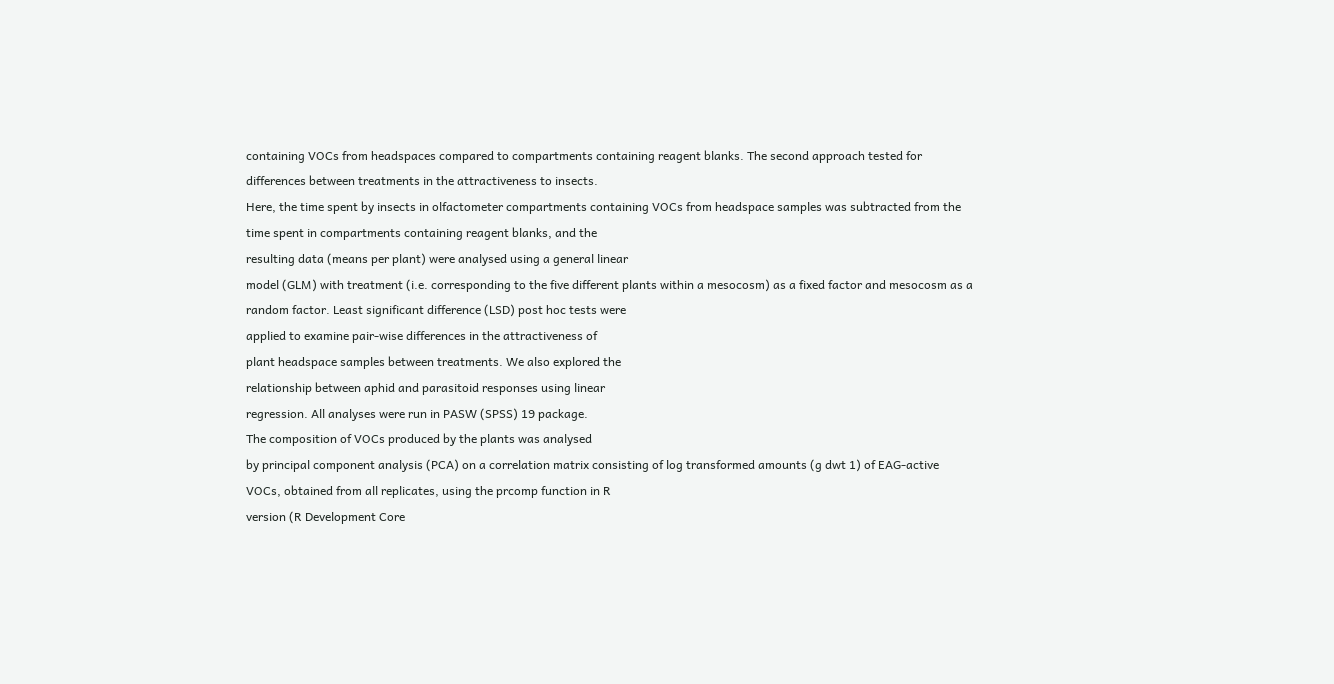containing VOCs from headspaces compared to compartments containing reagent blanks. The second approach tested for
differences between treatments in the attractiveness to insects.
Here, the time spent by insects in olfactometer compartments containing VOCs from headspace samples was subtracted from the
time spent in compartments containing reagent blanks, and the
resulting data (means per plant) were analysed using a general linear
model (GLM) with treatment (i.e. corresponding to the five different plants within a mesocosm) as a fixed factor and mesocosm as a
random factor. Least significant difference (LSD) post hoc tests were
applied to examine pair-wise differences in the attractiveness of
plant headspace samples between treatments. We also explored the
relationship between aphid and parasitoid responses using linear
regression. All analyses were run in PASW (SPSS) 19 package.
The composition of VOCs produced by the plants was analysed
by principal component analysis (PCA) on a correlation matrix consisting of log transformed amounts (g dwt 1) of EAG-active
VOCs, obtained from all replicates, using the prcomp function in R
version (R Development Core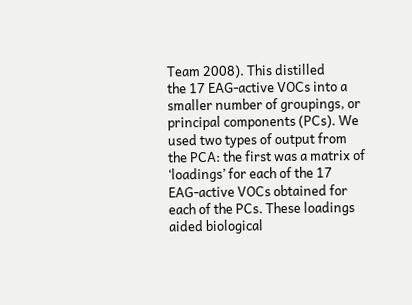Team 2008). This distilled
the 17 EAG-active VOCs into a smaller number of groupings, or
principal components (PCs). We used two types of output from
the PCA: the first was a matrix of ‘loadings’ for each of the 17
EAG-active VOCs obtained for each of the PCs. These loadings
aided biological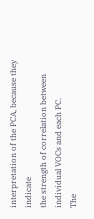interpretation of the PCA, because they indicate
the strength of correlation between individual VOCs and each PC.
The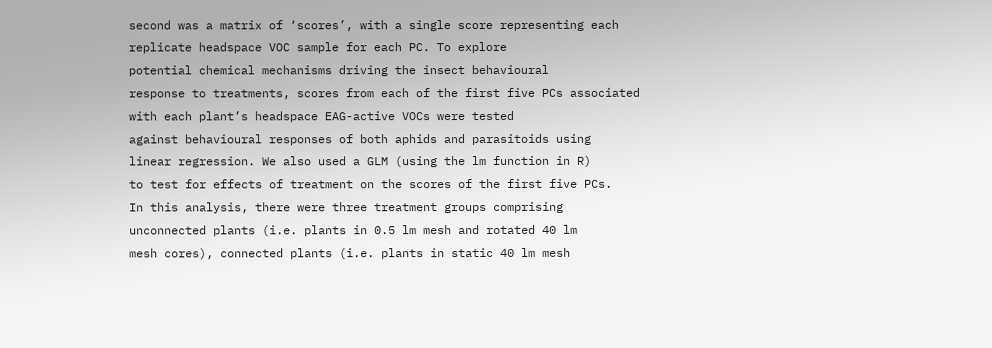second was a matrix of ‘scores’, with a single score representing each replicate headspace VOC sample for each PC. To explore
potential chemical mechanisms driving the insect behavioural
response to treatments, scores from each of the first five PCs associated with each plant’s headspace EAG-active VOCs were tested
against behavioural responses of both aphids and parasitoids using
linear regression. We also used a GLM (using the lm function in R)
to test for effects of treatment on the scores of the first five PCs.
In this analysis, there were three treatment groups comprising
unconnected plants (i.e. plants in 0.5 lm mesh and rotated 40 lm
mesh cores), connected plants (i.e. plants in static 40 lm mesh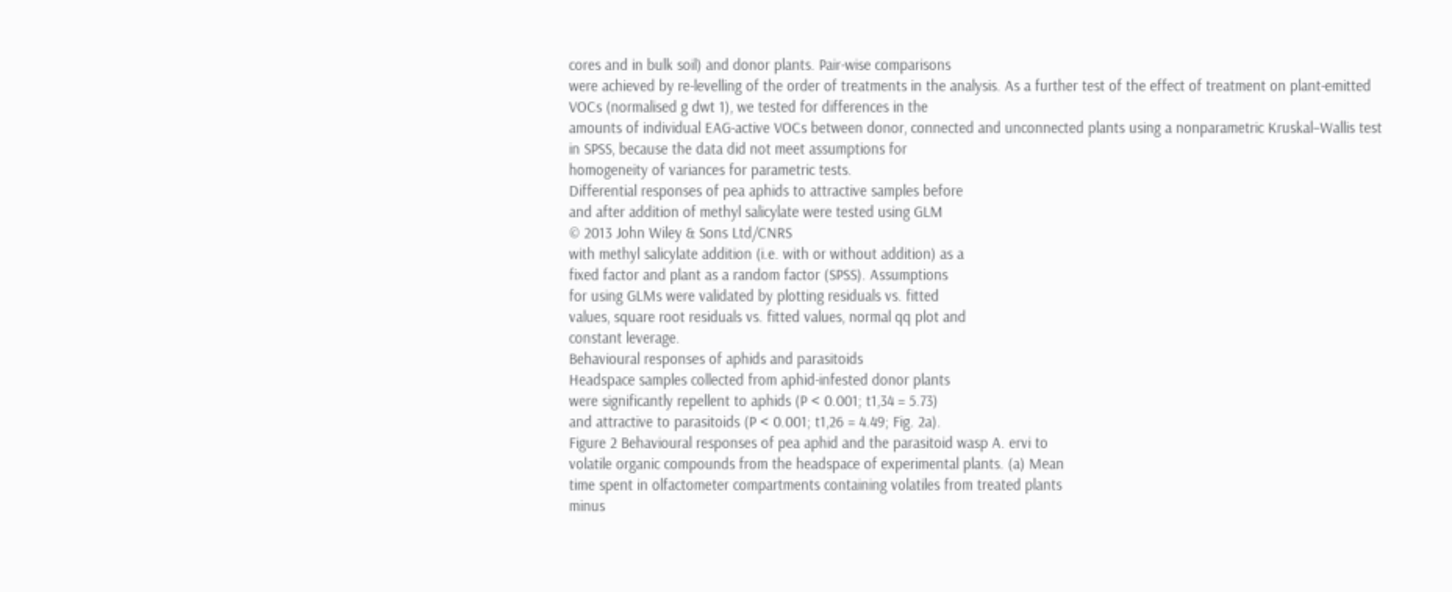cores and in bulk soil) and donor plants. Pair-wise comparisons
were achieved by re-levelling of the order of treatments in the analysis. As a further test of the effect of treatment on plant-emitted
VOCs (normalised g dwt 1), we tested for differences in the
amounts of individual EAG-active VOCs between donor, connected and unconnected plants using a nonparametric Kruskal–Wallis test in SPSS, because the data did not meet assumptions for
homogeneity of variances for parametric tests.
Differential responses of pea aphids to attractive samples before
and after addition of methyl salicylate were tested using GLM
© 2013 John Wiley & Sons Ltd/CNRS
with methyl salicylate addition (i.e. with or without addition) as a
fixed factor and plant as a random factor (SPSS). Assumptions
for using GLMs were validated by plotting residuals vs. fitted
values, square root residuals vs. fitted values, normal qq plot and
constant leverage.
Behavioural responses of aphids and parasitoids
Headspace samples collected from aphid-infested donor plants
were significantly repellent to aphids (P < 0.001; t1,34 = 5.73)
and attractive to parasitoids (P < 0.001; t1,26 = 4.49; Fig. 2a).
Figure 2 Behavioural responses of pea aphid and the parasitoid wasp A. ervi to
volatile organic compounds from the headspace of experimental plants. (a) Mean
time spent in olfactometer compartments containing volatiles from treated plants
minus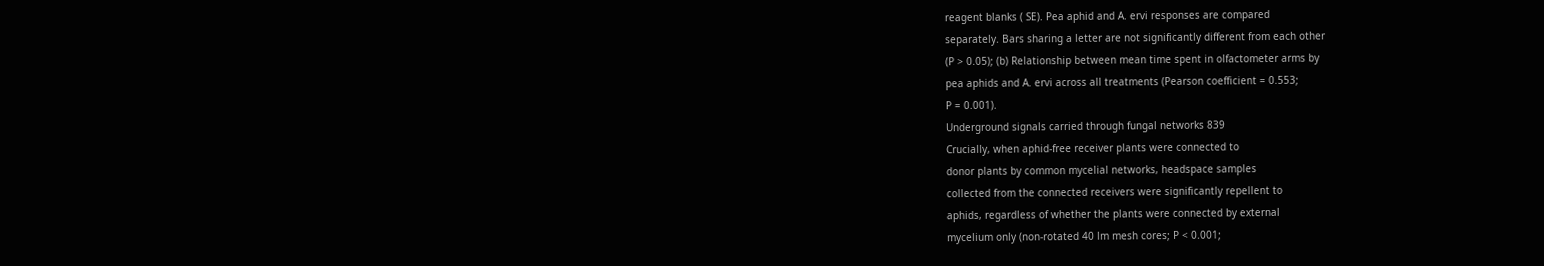reagent blanks ( SE). Pea aphid and A. ervi responses are compared
separately. Bars sharing a letter are not significantly different from each other
(P > 0.05); (b) Relationship between mean time spent in olfactometer arms by
pea aphids and A. ervi across all treatments (Pearson coefficient = 0.553;
P = 0.001).
Underground signals carried through fungal networks 839
Crucially, when aphid-free receiver plants were connected to
donor plants by common mycelial networks, headspace samples
collected from the connected receivers were significantly repellent to
aphids, regardless of whether the plants were connected by external
mycelium only (non-rotated 40 lm mesh cores; P < 0.001;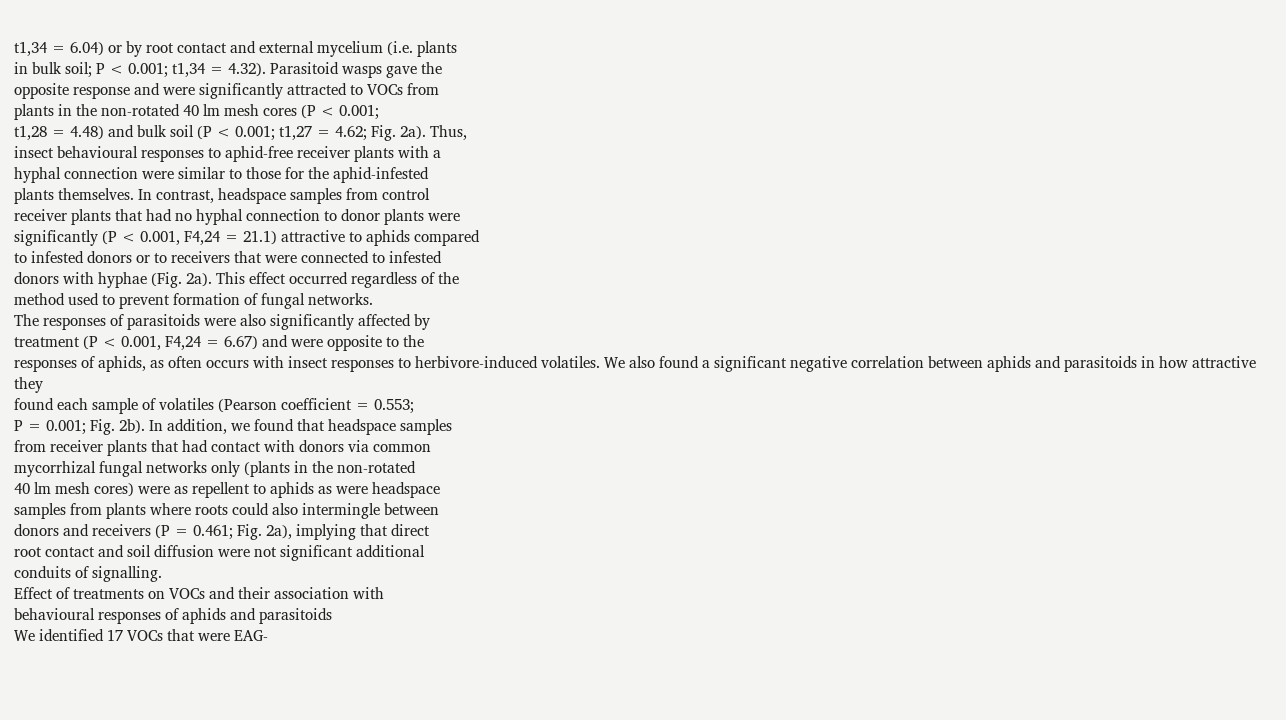t1,34 = 6.04) or by root contact and external mycelium (i.e. plants
in bulk soil; P < 0.001; t1,34 = 4.32). Parasitoid wasps gave the
opposite response and were significantly attracted to VOCs from
plants in the non-rotated 40 lm mesh cores (P < 0.001;
t1,28 = 4.48) and bulk soil (P < 0.001; t1,27 = 4.62; Fig. 2a). Thus,
insect behavioural responses to aphid-free receiver plants with a
hyphal connection were similar to those for the aphid-infested
plants themselves. In contrast, headspace samples from control
receiver plants that had no hyphal connection to donor plants were
significantly (P < 0.001, F4,24 = 21.1) attractive to aphids compared
to infested donors or to receivers that were connected to infested
donors with hyphae (Fig. 2a). This effect occurred regardless of the
method used to prevent formation of fungal networks.
The responses of parasitoids were also significantly affected by
treatment (P < 0.001, F4,24 = 6.67) and were opposite to the
responses of aphids, as often occurs with insect responses to herbivore-induced volatiles. We also found a significant negative correlation between aphids and parasitoids in how attractive they
found each sample of volatiles (Pearson coefficient = 0.553;
P = 0.001; Fig. 2b). In addition, we found that headspace samples
from receiver plants that had contact with donors via common
mycorrhizal fungal networks only (plants in the non-rotated
40 lm mesh cores) were as repellent to aphids as were headspace
samples from plants where roots could also intermingle between
donors and receivers (P = 0.461; Fig. 2a), implying that direct
root contact and soil diffusion were not significant additional
conduits of signalling.
Effect of treatments on VOCs and their association with
behavioural responses of aphids and parasitoids
We identified 17 VOCs that were EAG-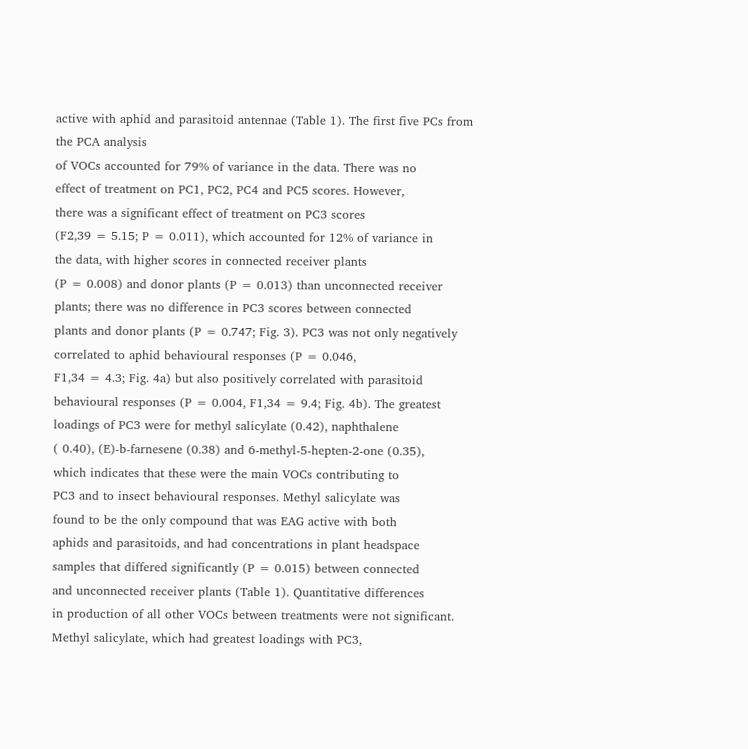active with aphid and parasitoid antennae (Table 1). The first five PCs from the PCA analysis
of VOCs accounted for 79% of variance in the data. There was no
effect of treatment on PC1, PC2, PC4 and PC5 scores. However,
there was a significant effect of treatment on PC3 scores
(F2,39 = 5.15; P = 0.011), which accounted for 12% of variance in
the data, with higher scores in connected receiver plants
(P = 0.008) and donor plants (P = 0.013) than unconnected receiver
plants; there was no difference in PC3 scores between connected
plants and donor plants (P = 0.747; Fig. 3). PC3 was not only negatively correlated to aphid behavioural responses (P = 0.046,
F1,34 = 4.3; Fig. 4a) but also positively correlated with parasitoid
behavioural responses (P = 0.004, F1,34 = 9.4; Fig. 4b). The greatest
loadings of PC3 were for methyl salicylate (0.42), naphthalene
( 0.40), (E)-b-farnesene (0.38) and 6-methyl-5-hepten-2-one (0.35),
which indicates that these were the main VOCs contributing to
PC3 and to insect behavioural responses. Methyl salicylate was
found to be the only compound that was EAG active with both
aphids and parasitoids, and had concentrations in plant headspace
samples that differed significantly (P = 0.015) between connected
and unconnected receiver plants (Table 1). Quantitative differences
in production of all other VOCs between treatments were not significant. Methyl salicylate, which had greatest loadings with PC3,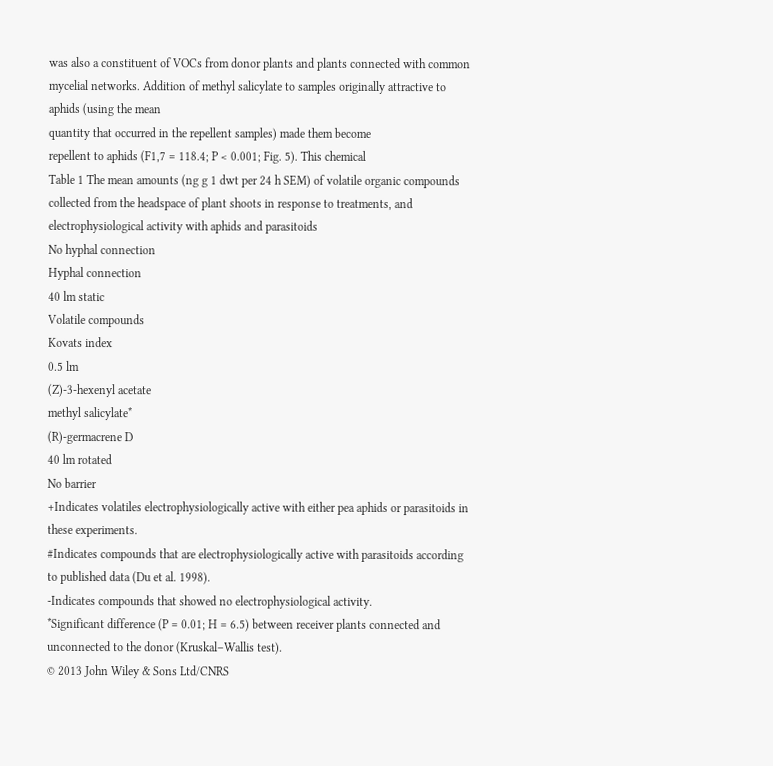was also a constituent of VOCs from donor plants and plants connected with common mycelial networks. Addition of methyl salicylate to samples originally attractive to aphids (using the mean
quantity that occurred in the repellent samples) made them become
repellent to aphids (F1,7 = 118.4; P < 0.001; Fig. 5). This chemical
Table 1 The mean amounts (ng g 1 dwt per 24 h SEM) of volatile organic compounds collected from the headspace of plant shoots in response to treatments, and
electrophysiological activity with aphids and parasitoids
No hyphal connection
Hyphal connection
40 lm static
Volatile compounds
Kovats index
0.5 lm
(Z)-3-hexenyl acetate
methyl salicylate*
(R)-germacrene D
40 lm rotated
No barrier
+Indicates volatiles electrophysiologically active with either pea aphids or parasitoids in these experiments.
#Indicates compounds that are electrophysiologically active with parasitoids according to published data (Du et al. 1998).
-Indicates compounds that showed no electrophysiological activity.
*Significant difference (P = 0.01; H = 6.5) between receiver plants connected and unconnected to the donor (Kruskal–Wallis test).
© 2013 John Wiley & Sons Ltd/CNRS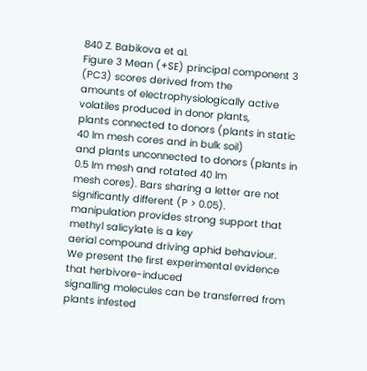840 Z. Babikova et al.
Figure 3 Mean (+SE) principal component 3 (PC3) scores derived from the
amounts of electrophysiologically active volatiles produced in donor plants,
plants connected to donors (plants in static 40 lm mesh cores and in bulk soil)
and plants unconnected to donors (plants in 0.5 lm mesh and rotated 40 lm
mesh cores). Bars sharing a letter are not significantly different (P > 0.05).
manipulation provides strong support that methyl salicylate is a key
aerial compound driving aphid behaviour.
We present the first experimental evidence that herbivore-induced
signalling molecules can be transferred from plants infested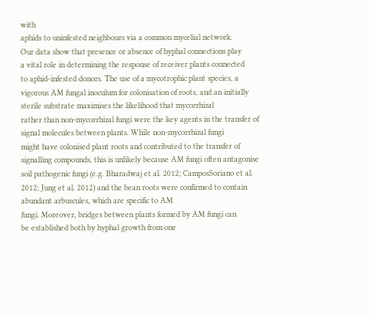with
aphids to uninfested neighbours via a common mycelial network.
Our data show that presence or absence of hyphal connections play
a vital role in determining the response of receiver plants connected
to aphid-infested donors. The use of a mycotrophic plant species, a
vigorous AM fungal inoculum for colonisation of roots, and an initially sterile substrate maximises the likelihood that mycorrhizal
rather than non-mycorrhizal fungi were the key agents in the transfer of signal molecules between plants. While non-mycorrhizal fungi
might have colonised plant roots and contributed to the transfer of
signalling compounds, this is unlikely because AM fungi often antagonise soil pathogenic fungi (e.g. Bharadwaj et al. 2012; CamposSoriano et al. 2012; Jung et al. 2012) and the bean roots were confirmed to contain abundant arbuscules, which are specific to AM
fungi. Moreover, bridges between plants formed by AM fungi can
be established both by hyphal growth from one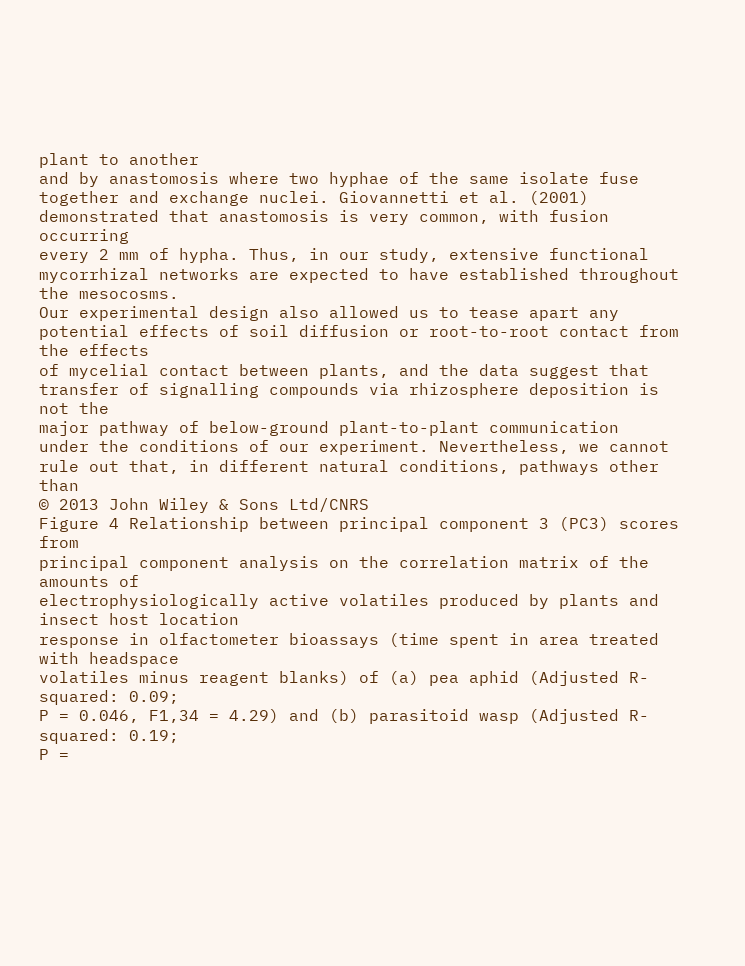plant to another
and by anastomosis where two hyphae of the same isolate fuse
together and exchange nuclei. Giovannetti et al. (2001) demonstrated that anastomosis is very common, with fusion occurring
every 2 mm of hypha. Thus, in our study, extensive functional
mycorrhizal networks are expected to have established throughout
the mesocosms.
Our experimental design also allowed us to tease apart any potential effects of soil diffusion or root-to-root contact from the effects
of mycelial contact between plants, and the data suggest that transfer of signalling compounds via rhizosphere deposition is not the
major pathway of below-ground plant-to-plant communication
under the conditions of our experiment. Nevertheless, we cannot
rule out that, in different natural conditions, pathways other than
© 2013 John Wiley & Sons Ltd/CNRS
Figure 4 Relationship between principal component 3 (PC3) scores from
principal component analysis on the correlation matrix of the amounts of
electrophysiologically active volatiles produced by plants and insect host location
response in olfactometer bioassays (time spent in area treated with headspace
volatiles minus reagent blanks) of (a) pea aphid (Adjusted R-squared: 0.09;
P = 0.046, F1,34 = 4.29) and (b) parasitoid wasp (Adjusted R-squared: 0.19;
P =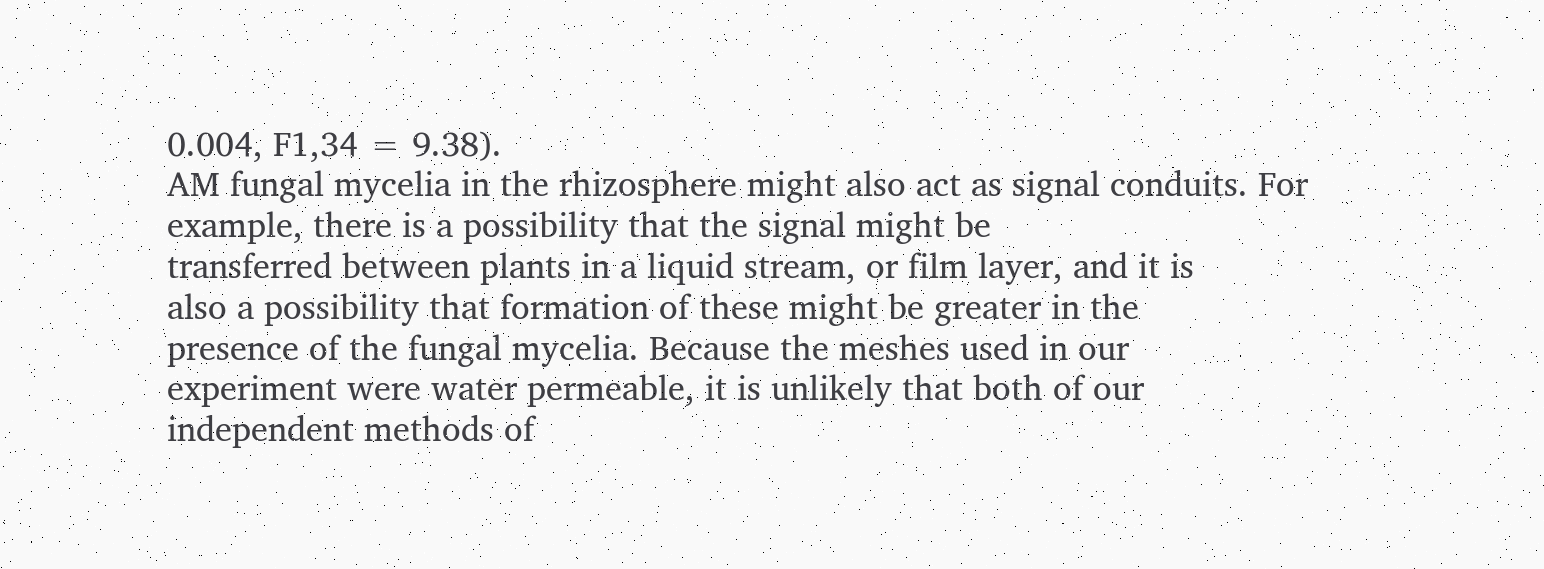0.004, F1,34 = 9.38).
AM fungal mycelia in the rhizosphere might also act as signal conduits. For example, there is a possibility that the signal might be
transferred between plants in a liquid stream, or film layer, and it is
also a possibility that formation of these might be greater in the
presence of the fungal mycelia. Because the meshes used in our
experiment were water permeable, it is unlikely that both of our
independent methods of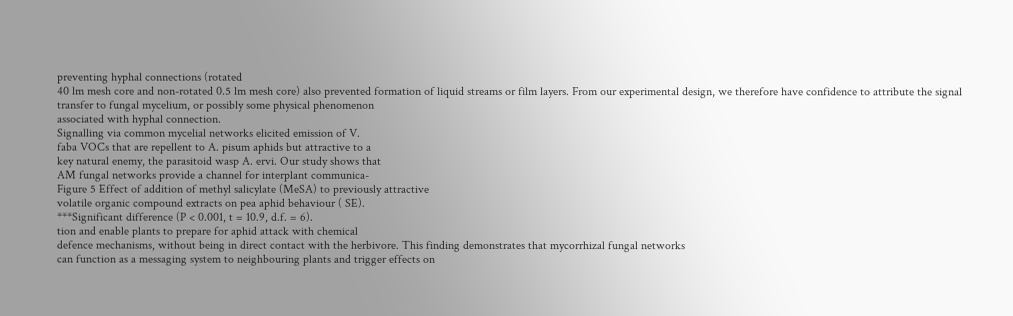preventing hyphal connections (rotated
40 lm mesh core and non-rotated 0.5 lm mesh core) also prevented formation of liquid streams or film layers. From our experimental design, we therefore have confidence to attribute the signal
transfer to fungal mycelium, or possibly some physical phenomenon
associated with hyphal connection.
Signalling via common mycelial networks elicited emission of V.
faba VOCs that are repellent to A. pisum aphids but attractive to a
key natural enemy, the parasitoid wasp A. ervi. Our study shows that
AM fungal networks provide a channel for interplant communica-
Figure 5 Effect of addition of methyl salicylate (MeSA) to previously attractive
volatile organic compound extracts on pea aphid behaviour ( SE).
***Significant difference (P < 0.001, t = 10.9, d.f. = 6).
tion and enable plants to prepare for aphid attack with chemical
defence mechanisms, without being in direct contact with the herbivore. This finding demonstrates that mycorrhizal fungal networks
can function as a messaging system to neighbouring plants and trigger effects on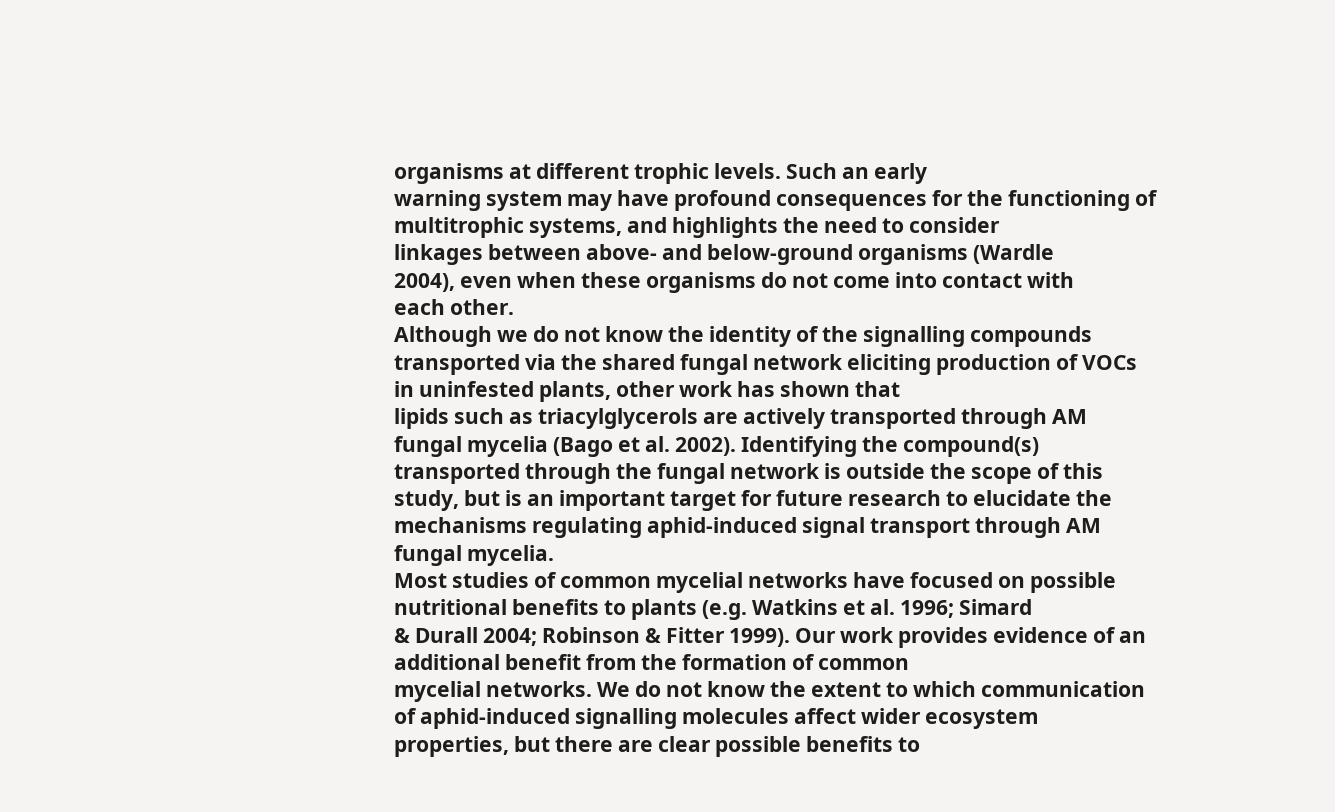organisms at different trophic levels. Such an early
warning system may have profound consequences for the functioning of multitrophic systems, and highlights the need to consider
linkages between above- and below-ground organisms (Wardle
2004), even when these organisms do not come into contact with
each other.
Although we do not know the identity of the signalling compounds transported via the shared fungal network eliciting production of VOCs in uninfested plants, other work has shown that
lipids such as triacylglycerols are actively transported through AM
fungal mycelia (Bago et al. 2002). Identifying the compound(s) transported through the fungal network is outside the scope of this
study, but is an important target for future research to elucidate the
mechanisms regulating aphid-induced signal transport through AM
fungal mycelia.
Most studies of common mycelial networks have focused on possible nutritional benefits to plants (e.g. Watkins et al. 1996; Simard
& Durall 2004; Robinson & Fitter 1999). Our work provides evidence of an additional benefit from the formation of common
mycelial networks. We do not know the extent to which communication of aphid-induced signalling molecules affect wider ecosystem
properties, but there are clear possible benefits to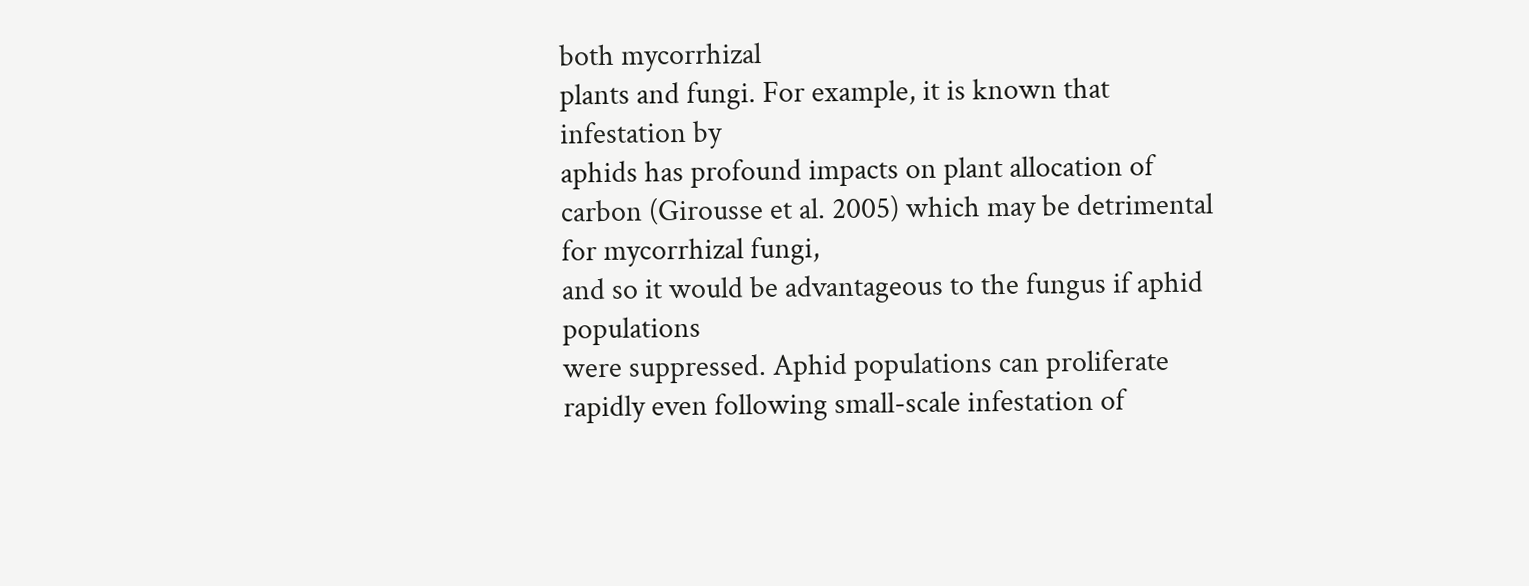both mycorrhizal
plants and fungi. For example, it is known that infestation by
aphids has profound impacts on plant allocation of carbon (Girousse et al. 2005) which may be detrimental for mycorrhizal fungi,
and so it would be advantageous to the fungus if aphid populations
were suppressed. Aphid populations can proliferate rapidly even following small-scale infestation of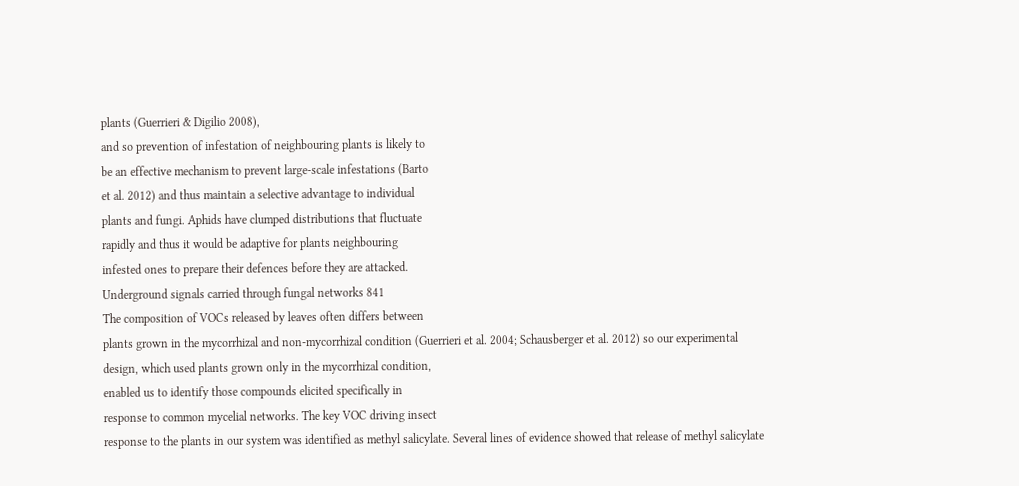plants (Guerrieri & Digilio 2008),
and so prevention of infestation of neighbouring plants is likely to
be an effective mechanism to prevent large-scale infestations (Barto
et al. 2012) and thus maintain a selective advantage to individual
plants and fungi. Aphids have clumped distributions that fluctuate
rapidly and thus it would be adaptive for plants neighbouring
infested ones to prepare their defences before they are attacked.
Underground signals carried through fungal networks 841
The composition of VOCs released by leaves often differs between
plants grown in the mycorrhizal and non-mycorrhizal condition (Guerrieri et al. 2004; Schausberger et al. 2012) so our experimental
design, which used plants grown only in the mycorrhizal condition,
enabled us to identify those compounds elicited specifically in
response to common mycelial networks. The key VOC driving insect
response to the plants in our system was identified as methyl salicylate. Several lines of evidence showed that release of methyl salicylate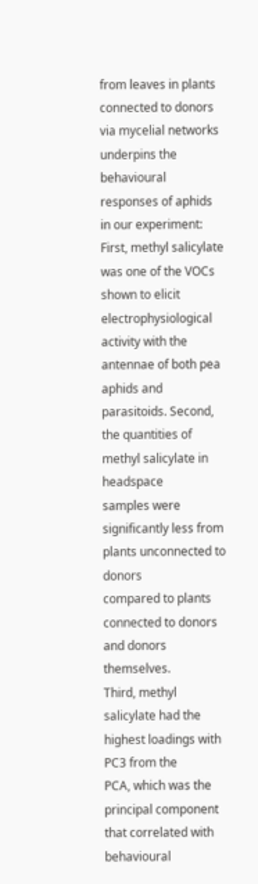from leaves in plants connected to donors via mycelial networks
underpins the behavioural responses of aphids in our experiment:
First, methyl salicylate was one of the VOCs shown to elicit electrophysiological activity with the antennae of both pea aphids and parasitoids. Second, the quantities of methyl salicylate in headspace
samples were significantly less from plants unconnected to donors
compared to plants connected to donors and donors themselves.
Third, methyl salicylate had the highest loadings with PC3 from the
PCA, which was the principal component that correlated with
behavioural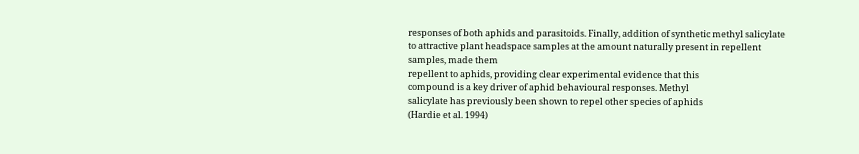responses of both aphids and parasitoids. Finally, addition of synthetic methyl salicylate to attractive plant headspace samples at the amount naturally present in repellent samples, made them
repellent to aphids, providing clear experimental evidence that this
compound is a key driver of aphid behavioural responses. Methyl
salicylate has previously been shown to repel other species of aphids
(Hardie et al. 1994)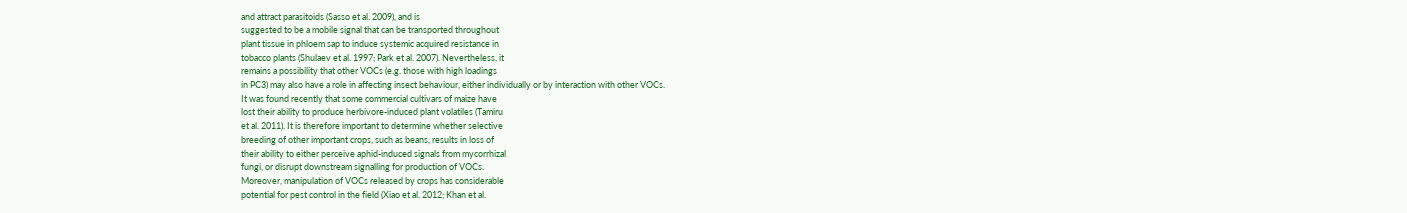and attract parasitoids (Sasso et al. 2009), and is
suggested to be a mobile signal that can be transported throughout
plant tissue in phloem sap to induce systemic acquired resistance in
tobacco plants (Shulaev et al. 1997; Park et al. 2007). Nevertheless, it
remains a possibility that other VOCs (e.g. those with high loadings
in PC3) may also have a role in affecting insect behaviour, either individually or by interaction with other VOCs.
It was found recently that some commercial cultivars of maize have
lost their ability to produce herbivore-induced plant volatiles (Tamiru
et al. 2011). It is therefore important to determine whether selective
breeding of other important crops, such as beans, results in loss of
their ability to either perceive aphid-induced signals from mycorrhizal
fungi, or disrupt downstream signalling for production of VOCs.
Moreover, manipulation of VOCs released by crops has considerable
potential for pest control in the field (Xiao et al. 2012; Khan et al.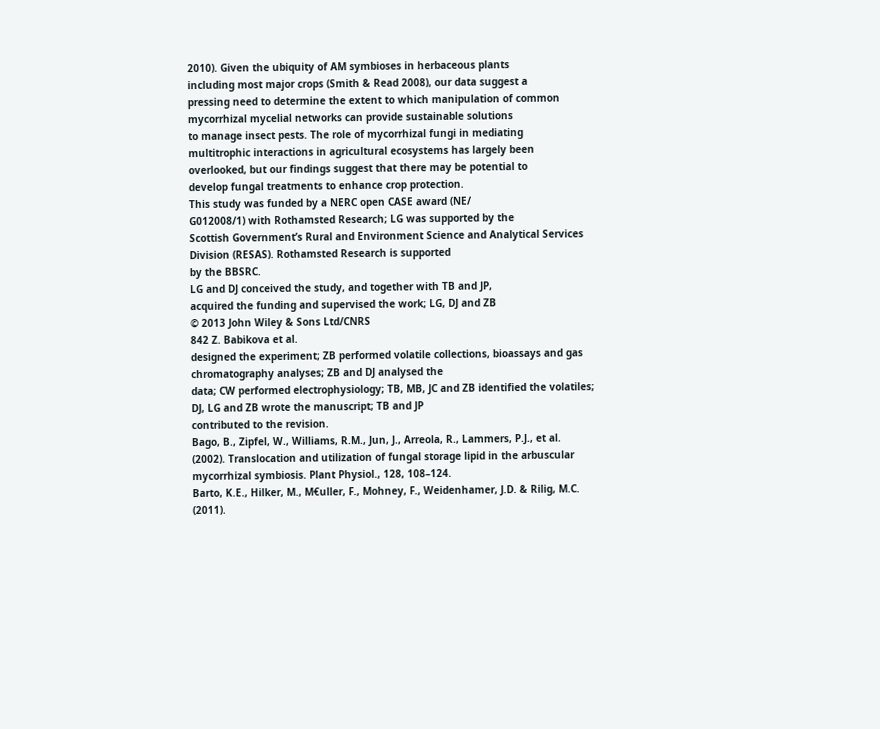2010). Given the ubiquity of AM symbioses in herbaceous plants
including most major crops (Smith & Read 2008), our data suggest a
pressing need to determine the extent to which manipulation of common mycorrhizal mycelial networks can provide sustainable solutions
to manage insect pests. The role of mycorrhizal fungi in mediating
multitrophic interactions in agricultural ecosystems has largely been
overlooked, but our findings suggest that there may be potential to
develop fungal treatments to enhance crop protection.
This study was funded by a NERC open CASE award (NE/
G012008/1) with Rothamsted Research; LG was supported by the
Scottish Government’s Rural and Environment Science and Analytical Services Division (RESAS). Rothamsted Research is supported
by the BBSRC.
LG and DJ conceived the study, and together with TB and JP,
acquired the funding and supervised the work; LG, DJ and ZB
© 2013 John Wiley & Sons Ltd/CNRS
842 Z. Babikova et al.
designed the experiment; ZB performed volatile collections, bioassays and gas chromatography analyses; ZB and DJ analysed the
data; CW performed electrophysiology; TB, MB, JC and ZB identified the volatiles; DJ, LG and ZB wrote the manuscript; TB and JP
contributed to the revision.
Bago, B., Zipfel, W., Williams, R.M., Jun, J., Arreola, R., Lammers, P.J., et al.
(2002). Translocation and utilization of fungal storage lipid in the arbuscular
mycorrhizal symbiosis. Plant Physiol., 128, 108–124.
Barto, K.E., Hilker, M., M€uller, F., Mohney, F., Weidenhamer, J.D. & Rilig, M.C.
(2011).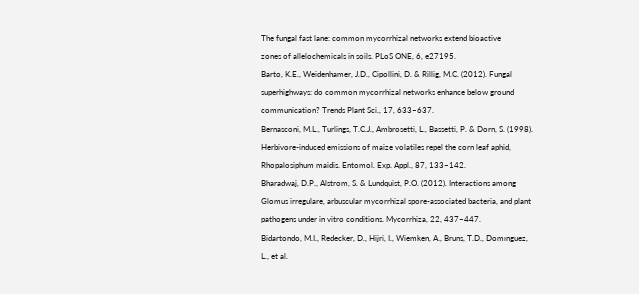The fungal fast lane: common mycorrhizal networks extend bioactive
zones of allelochemicals in soils. PLoS ONE, 6, e27195.
Barto, K.E., Weidenhamer, J.D., Cipollini, D. & Rillig, M.C. (2012). Fungal
superhighways: do common mycorrhizal networks enhance below ground
communication? Trends Plant Sci., 17, 633–637.
Bernasconi, M.L., Turlings, T.C.J., Ambrosetti, L., Bassetti, P. & Dorn, S. (1998).
Herbivore-induced emissions of maize volatiles repel the corn leaf aphid,
Rhopalosiphum maidis. Entomol. Exp. Appl., 87, 133–142.
Bharadwaj, D.P., Alstrom, S. & Lundquist, P.O. (2012). Interactions among
Glomus irregulare, arbuscular mycorrhizal spore-associated bacteria, and plant
pathogens under in vitro conditions. Mycorrhiza, 22, 437–447.
Bidartondo, M.I., Redecker, D., Hijri, I., Wiemken, A., Bruns, T.D., Domınguez,
L., et al.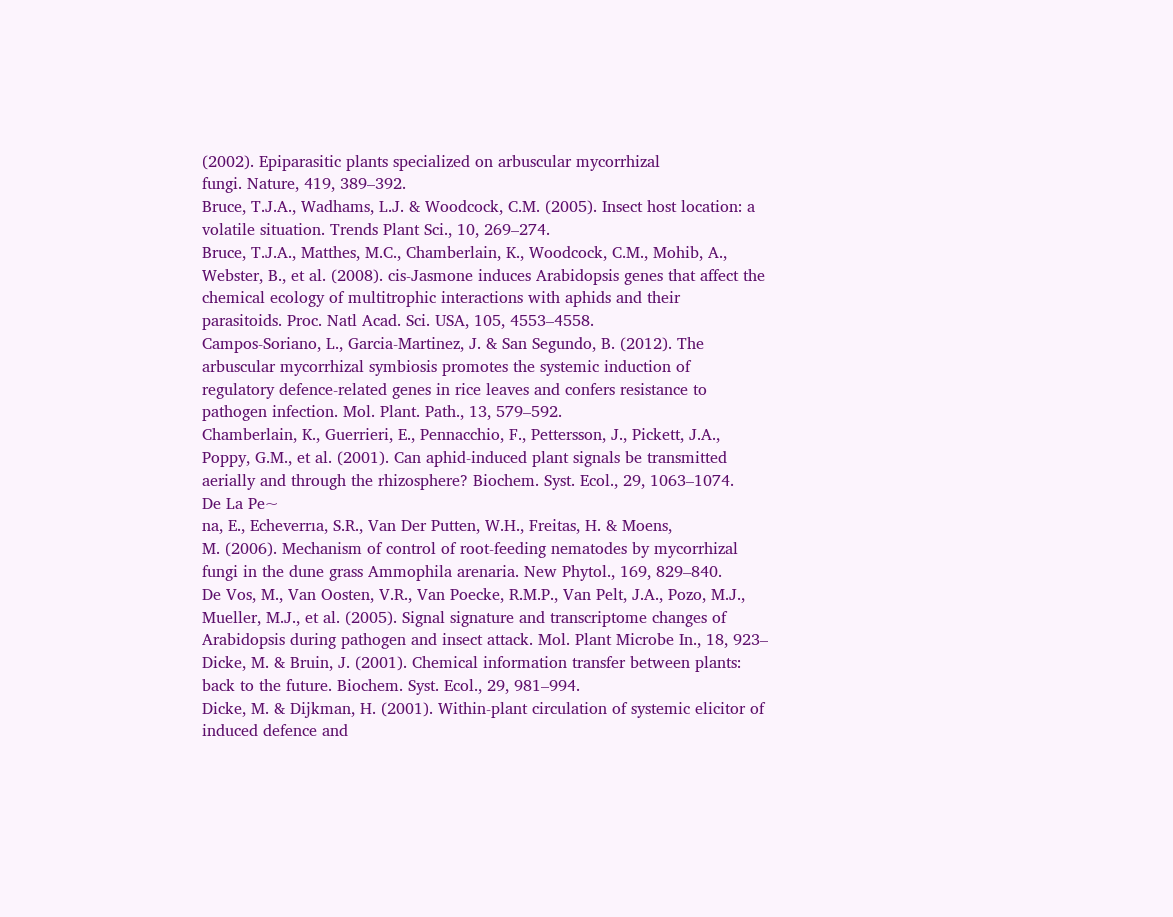(2002). Epiparasitic plants specialized on arbuscular mycorrhizal
fungi. Nature, 419, 389–392.
Bruce, T.J.A., Wadhams, L.J. & Woodcock, C.M. (2005). Insect host location: a
volatile situation. Trends Plant Sci., 10, 269–274.
Bruce, T.J.A., Matthes, M.C., Chamberlain, K., Woodcock, C.M., Mohib, A.,
Webster, B., et al. (2008). cis-Jasmone induces Arabidopsis genes that affect the
chemical ecology of multitrophic interactions with aphids and their
parasitoids. Proc. Natl Acad. Sci. USA, 105, 4553–4558.
Campos-Soriano, L., Garcia-Martinez, J. & San Segundo, B. (2012). The
arbuscular mycorrhizal symbiosis promotes the systemic induction of
regulatory defence-related genes in rice leaves and confers resistance to
pathogen infection. Mol. Plant. Path., 13, 579–592.
Chamberlain, K., Guerrieri, E., Pennacchio, F., Pettersson, J., Pickett, J.A.,
Poppy, G.M., et al. (2001). Can aphid-induced plant signals be transmitted
aerially and through the rhizosphere? Biochem. Syst. Ecol., 29, 1063–1074.
De La Pe~
na, E., Echeverrıa, S.R., Van Der Putten, W.H., Freitas, H. & Moens,
M. (2006). Mechanism of control of root-feeding nematodes by mycorrhizal
fungi in the dune grass Ammophila arenaria. New Phytol., 169, 829–840.
De Vos, M., Van Oosten, V.R., Van Poecke, R.M.P., Van Pelt, J.A., Pozo, M.J.,
Mueller, M.J., et al. (2005). Signal signature and transcriptome changes of
Arabidopsis during pathogen and insect attack. Mol. Plant Microbe In., 18, 923–
Dicke, M. & Bruin, J. (2001). Chemical information transfer between plants:
back to the future. Biochem. Syst. Ecol., 29, 981–994.
Dicke, M. & Dijkman, H. (2001). Within-plant circulation of systemic elicitor of
induced defence and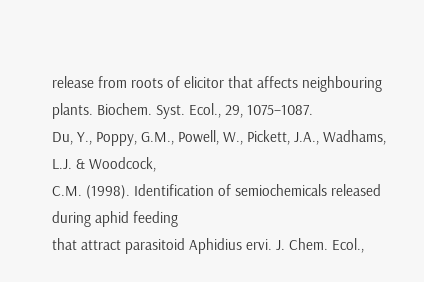release from roots of elicitor that affects neighbouring
plants. Biochem. Syst. Ecol., 29, 1075–1087.
Du, Y., Poppy, G.M., Powell, W., Pickett, J.A., Wadhams, L.J. & Woodcock,
C.M. (1998). Identification of semiochemicals released during aphid feeding
that attract parasitoid Aphidius ervi. J. Chem. Ecol.,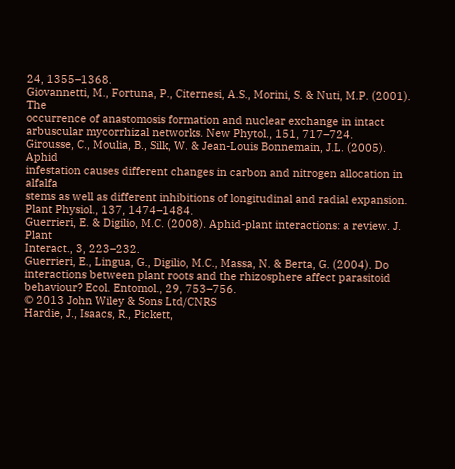24, 1355–1368.
Giovannetti, M., Fortuna, P., Citernesi, A.S., Morini, S. & Nuti, M.P. (2001). The
occurrence of anastomosis formation and nuclear exchange in intact
arbuscular mycorrhizal networks. New Phytol., 151, 717–724.
Girousse, C., Moulia, B., Silk, W. & Jean-Louis Bonnemain, J.L. (2005). Aphid
infestation causes different changes in carbon and nitrogen allocation in alfalfa
stems as well as different inhibitions of longitudinal and radial expansion.
Plant Physiol., 137, 1474–1484.
Guerrieri, E. & Digilio, M.C. (2008). Aphid-plant interactions: a review. J. Plant
Interact., 3, 223–232.
Guerrieri, E., Lingua, G., Digilio, M.C., Massa, N. & Berta, G. (2004). Do
interactions between plant roots and the rhizosphere affect parasitoid
behaviour? Ecol. Entomol., 29, 753–756.
© 2013 John Wiley & Sons Ltd/CNRS
Hardie, J., Isaacs, R., Pickett,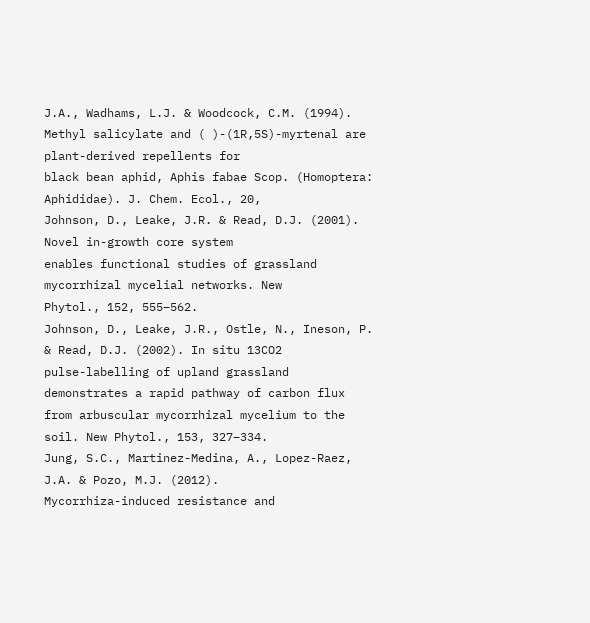J.A., Wadhams, L.J. & Woodcock, C.M. (1994).
Methyl salicylate and ( )-(1R,5S)-myrtenal are plant-derived repellents for
black bean aphid, Aphis fabae Scop. (Homoptera: Aphididae). J. Chem. Ecol., 20,
Johnson, D., Leake, J.R. & Read, D.J. (2001). Novel in-growth core system
enables functional studies of grassland mycorrhizal mycelial networks. New
Phytol., 152, 555–562.
Johnson, D., Leake, J.R., Ostle, N., Ineson, P. & Read, D.J. (2002). In situ 13CO2
pulse-labelling of upland grassland demonstrates a rapid pathway of carbon flux
from arbuscular mycorrhizal mycelium to the soil. New Phytol., 153, 327–334.
Jung, S.C., Martinez-Medina, A., Lopez-Raez, J.A. & Pozo, M.J. (2012).
Mycorrhiza-induced resistance and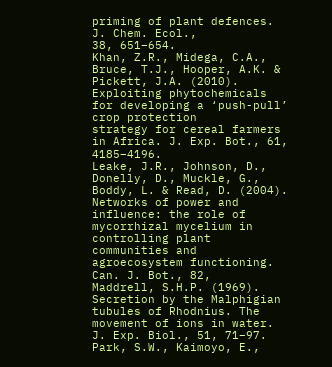priming of plant defences. J. Chem. Ecol.,
38, 651–654.
Khan, Z.R., Midega, C.A., Bruce, T.J., Hooper, A.K. & Pickett, J.A. (2010).
Exploiting phytochemicals for developing a ‘push-pull’ crop protection
strategy for cereal farmers in Africa. J. Exp. Bot., 61, 4185–4196.
Leake, J.R., Johnson, D., Donelly, D., Muckle, G., Boddy, L. & Read, D. (2004).
Networks of power and influence: the role of mycorrhizal mycelium in
controlling plant communities and agroecosystem functioning. Can. J. Bot., 82,
Maddrell, S.H.P. (1969). Secretion by the Malphigian tubules of Rhodnius. The
movement of ions in water. J. Exp. Biol., 51, 71–97.
Park, S.W., Kaimoyo, E.,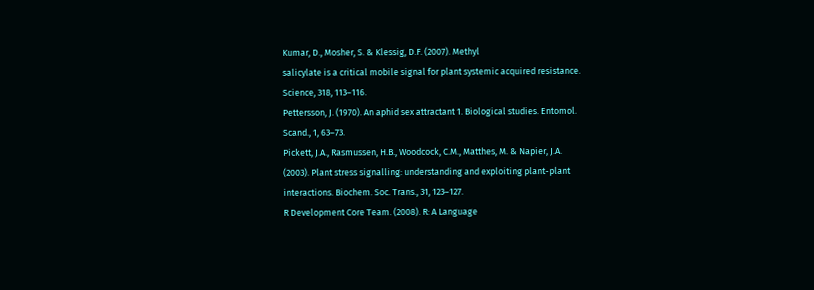Kumar, D., Mosher, S. & Klessig, D.F. (2007). Methyl
salicylate is a critical mobile signal for plant systemic acquired resistance.
Science, 318, 113–116.
Pettersson, J. (1970). An aphid sex attractant 1. Biological studies. Entomol.
Scand., 1, 63–73.
Pickett, J.A., Rasmussen, H.B., Woodcock, C.M., Matthes, M. & Napier, J.A.
(2003). Plant stress signalling: understanding and exploiting plant-plant
interactions. Biochem. Soc. Trans., 31, 123–127.
R Development Core Team. (2008). R: A Language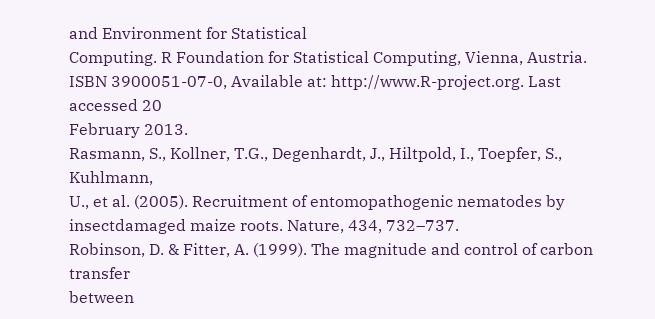and Environment for Statistical
Computing. R Foundation for Statistical Computing, Vienna, Austria. ISBN 3900051-07-0, Available at: http://www.R-project.org. Last accessed 20
February 2013.
Rasmann, S., Kollner, T.G., Degenhardt, J., Hiltpold, I., Toepfer, S., Kuhlmann,
U., et al. (2005). Recruitment of entomopathogenic nematodes by insectdamaged maize roots. Nature, 434, 732–737.
Robinson, D. & Fitter, A. (1999). The magnitude and control of carbon transfer
between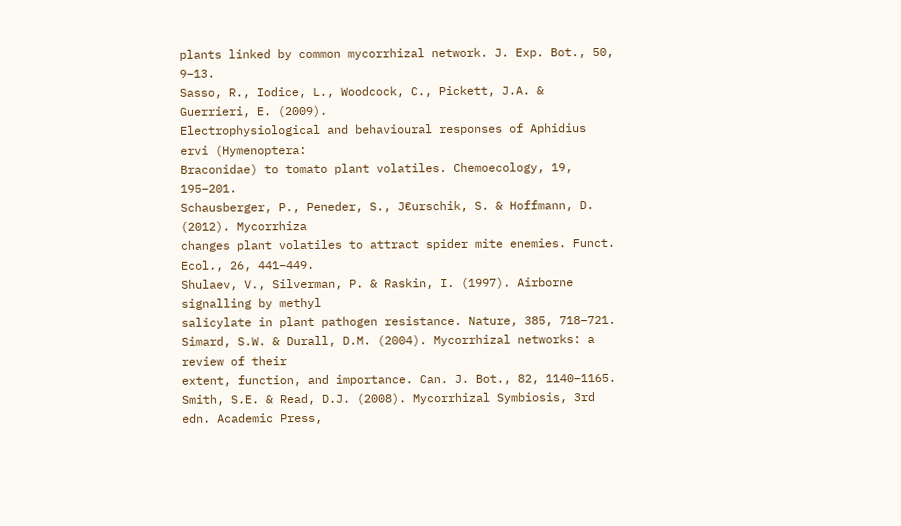plants linked by common mycorrhizal network. J. Exp. Bot., 50, 9–13.
Sasso, R., Iodice, L., Woodcock, C., Pickett, J.A. & Guerrieri, E. (2009).
Electrophysiological and behavioural responses of Aphidius ervi (Hymenoptera:
Braconidae) to tomato plant volatiles. Chemoecology, 19, 195–201.
Schausberger, P., Peneder, S., J€urschik, S. & Hoffmann, D. (2012). Mycorrhiza
changes plant volatiles to attract spider mite enemies. Funct. Ecol., 26, 441–449.
Shulaev, V., Silverman, P. & Raskin, I. (1997). Airborne signalling by methyl
salicylate in plant pathogen resistance. Nature, 385, 718–721.
Simard, S.W. & Durall, D.M. (2004). Mycorrhizal networks: a review of their
extent, function, and importance. Can. J. Bot., 82, 1140–1165.
Smith, S.E. & Read, D.J. (2008). Mycorrhizal Symbiosis, 3rd edn. Academic Press,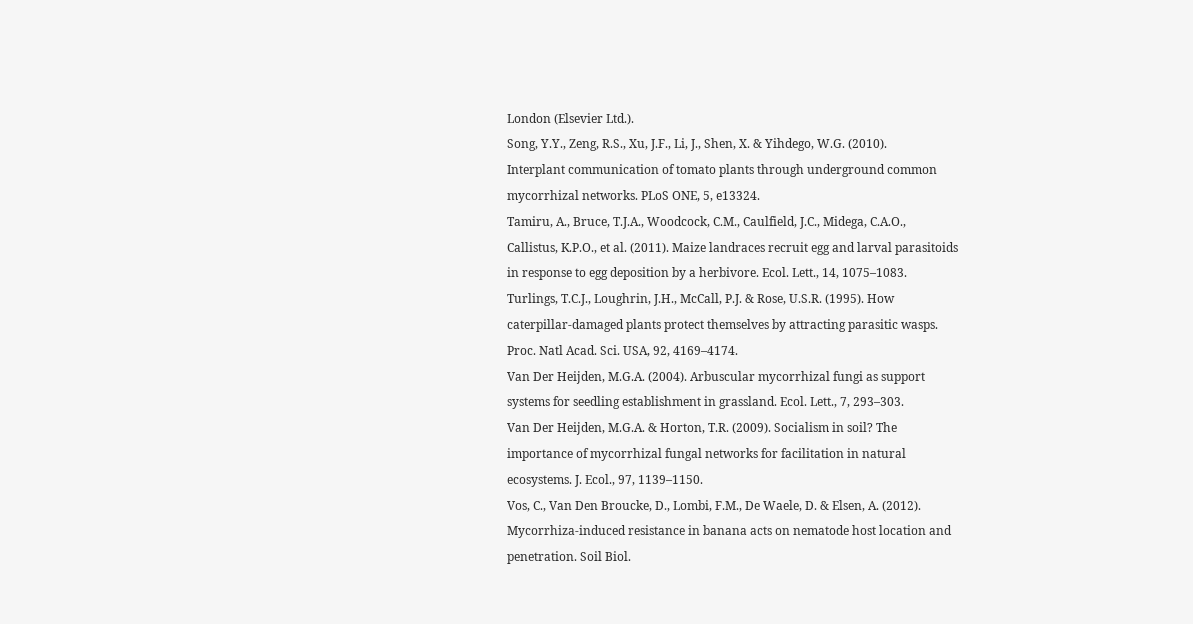London (Elsevier Ltd.).
Song, Y.Y., Zeng, R.S., Xu, J.F., Li, J., Shen, X. & Yihdego, W.G. (2010).
Interplant communication of tomato plants through underground common
mycorrhizal networks. PLoS ONE, 5, e13324.
Tamiru, A., Bruce, T.J.A., Woodcock, C.M., Caulfield, J.C., Midega, C.A.O.,
Callistus, K.P.O., et al. (2011). Maize landraces recruit egg and larval parasitoids
in response to egg deposition by a herbivore. Ecol. Lett., 14, 1075–1083.
Turlings, T.C.J., Loughrin, J.H., McCall, P.J. & Rose, U.S.R. (1995). How
caterpillar-damaged plants protect themselves by attracting parasitic wasps.
Proc. Natl Acad. Sci. USA, 92, 4169–4174.
Van Der Heijden, M.G.A. (2004). Arbuscular mycorrhizal fungi as support
systems for seedling establishment in grassland. Ecol. Lett., 7, 293–303.
Van Der Heijden, M.G.A. & Horton, T.R. (2009). Socialism in soil? The
importance of mycorrhizal fungal networks for facilitation in natural
ecosystems. J. Ecol., 97, 1139–1150.
Vos, C., Van Den Broucke, D., Lombi, F.M., De Waele, D. & Elsen, A. (2012).
Mycorrhiza-induced resistance in banana acts on nematode host location and
penetration. Soil Biol.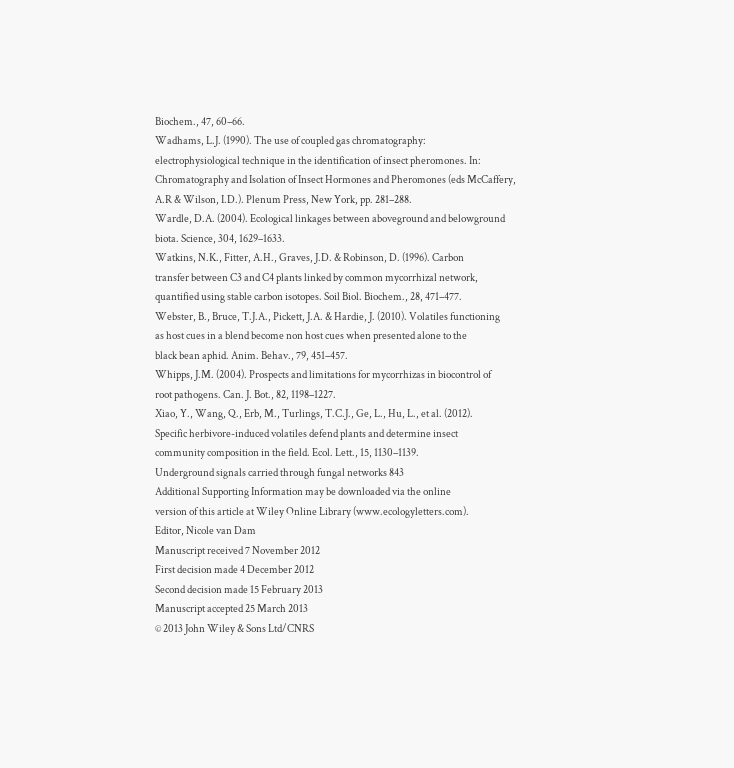Biochem., 47, 60–66.
Wadhams, L.J. (1990). The use of coupled gas chromatography:
electrophysiological technique in the identification of insect pheromones. In:
Chromatography and Isolation of Insect Hormones and Pheromones (eds McCaffery,
A.R & Wilson, I.D.). Plenum Press, New York, pp. 281–288.
Wardle, D.A. (2004). Ecological linkages between aboveground and belowground
biota. Science, 304, 1629–1633.
Watkins, N.K., Fitter, A.H., Graves, J.D. & Robinson, D. (1996). Carbon
transfer between C3 and C4 plants linked by common mycorrhizal network,
quantified using stable carbon isotopes. Soil Biol. Biochem., 28, 471–477.
Webster, B., Bruce, T.J.A., Pickett, J.A. & Hardie, J. (2010). Volatiles functioning
as host cues in a blend become non host cues when presented alone to the
black bean aphid. Anim. Behav., 79, 451–457.
Whipps, J.M. (2004). Prospects and limitations for mycorrhizas in biocontrol of
root pathogens. Can. J. Bot., 82, 1198–1227.
Xiao, Y., Wang, Q., Erb, M., Turlings, T.C.J., Ge, L., Hu, L., et al. (2012).
Specific herbivore-induced volatiles defend plants and determine insect
community composition in the field. Ecol. Lett., 15, 1130–1139.
Underground signals carried through fungal networks 843
Additional Supporting Information may be downloaded via the online
version of this article at Wiley Online Library (www.ecologyletters.com).
Editor, Nicole van Dam
Manuscript received 7 November 2012
First decision made 4 December 2012
Second decision made 15 February 2013
Manuscript accepted 25 March 2013
© 2013 John Wiley & Sons Ltd/CNRS